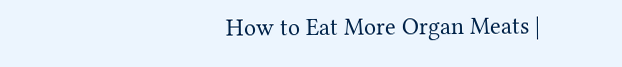How to Eat More Organ Meats |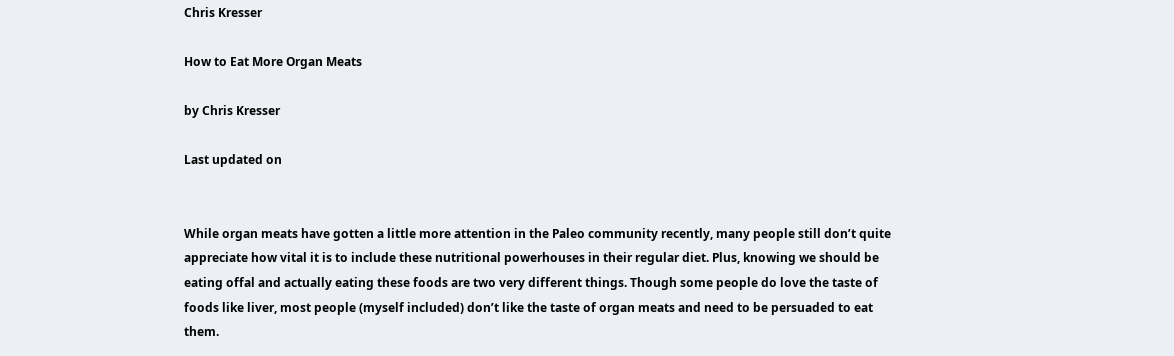Chris Kresser

How to Eat More Organ Meats

by Chris Kresser

Last updated on


While organ meats have gotten a little more attention in the Paleo community recently, many people still don’t quite appreciate how vital it is to include these nutritional powerhouses in their regular diet. Plus, knowing we should be eating offal and actually eating these foods are two very different things. Though some people do love the taste of foods like liver, most people (myself included) don’t like the taste of organ meats and need to be persuaded to eat them.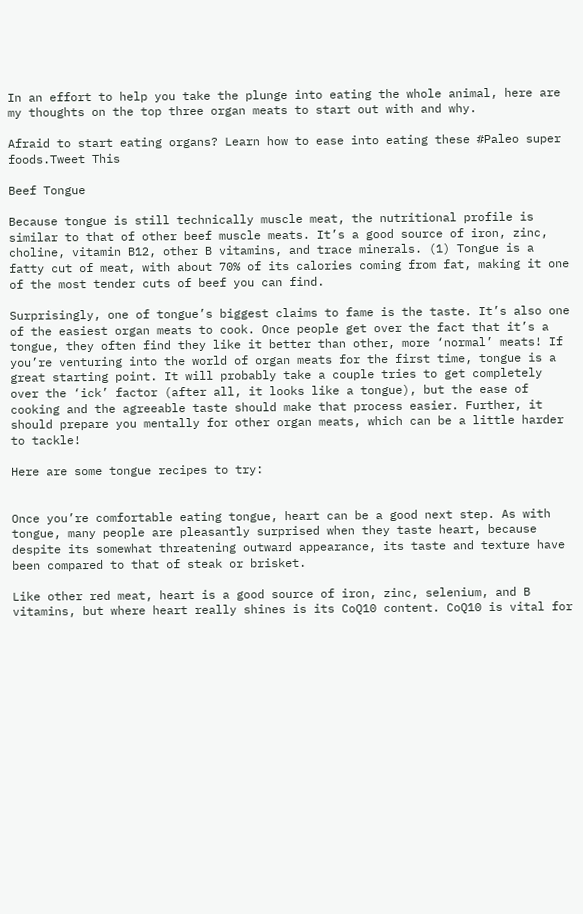In an effort to help you take the plunge into eating the whole animal, here are my thoughts on the top three organ meats to start out with and why.

Afraid to start eating organs? Learn how to ease into eating these #Paleo super foods.Tweet This

Beef Tongue

Because tongue is still technically muscle meat, the nutritional profile is similar to that of other beef muscle meats. It’s a good source of iron, zinc, choline, vitamin B12, other B vitamins, and trace minerals. (1) Tongue is a fatty cut of meat, with about 70% of its calories coming from fat, making it one of the most tender cuts of beef you can find.

Surprisingly, one of tongue’s biggest claims to fame is the taste. It’s also one of the easiest organ meats to cook. Once people get over the fact that it’s a tongue, they often find they like it better than other, more ‘normal’ meats! If you’re venturing into the world of organ meats for the first time, tongue is a great starting point. It will probably take a couple tries to get completely over the ‘ick’ factor (after all, it looks like a tongue), but the ease of cooking and the agreeable taste should make that process easier. Further, it should prepare you mentally for other organ meats, which can be a little harder to tackle!

Here are some tongue recipes to try:


Once you’re comfortable eating tongue, heart can be a good next step. As with tongue, many people are pleasantly surprised when they taste heart, because despite its somewhat threatening outward appearance, its taste and texture have been compared to that of steak or brisket.

Like other red meat, heart is a good source of iron, zinc, selenium, and B vitamins, but where heart really shines is its CoQ10 content. CoQ10 is vital for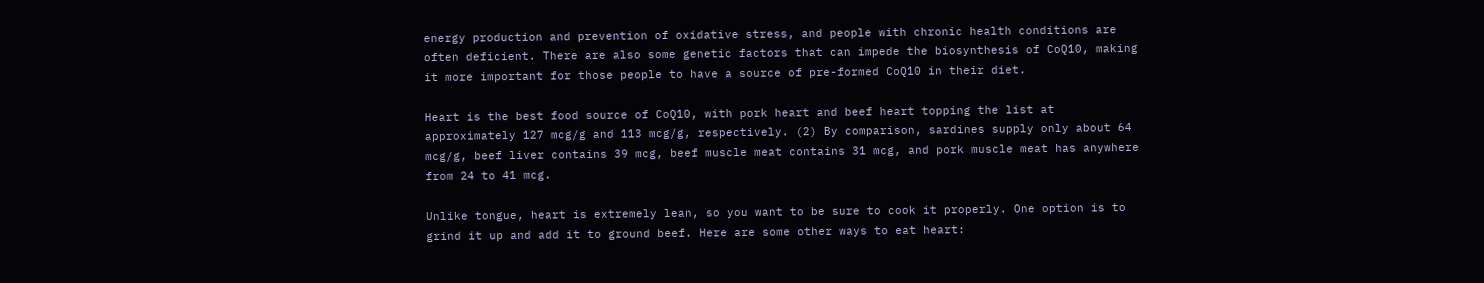energy production and prevention of oxidative stress, and people with chronic health conditions are often deficient. There are also some genetic factors that can impede the biosynthesis of CoQ10, making it more important for those people to have a source of pre-formed CoQ10 in their diet.

Heart is the best food source of CoQ10, with pork heart and beef heart topping the list at approximately 127 mcg/g and 113 mcg/g, respectively. (2) By comparison, sardines supply only about 64 mcg/g, beef liver contains 39 mcg, beef muscle meat contains 31 mcg, and pork muscle meat has anywhere from 24 to 41 mcg.

Unlike tongue, heart is extremely lean, so you want to be sure to cook it properly. One option is to grind it up and add it to ground beef. Here are some other ways to eat heart: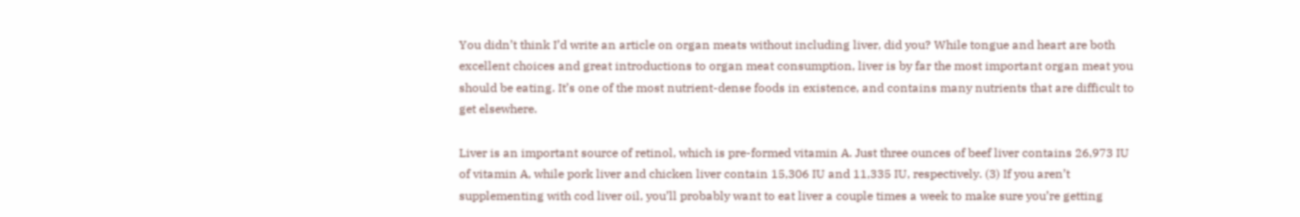You didn’t think I’d write an article on organ meats without including liver, did you? While tongue and heart are both excellent choices and great introductions to organ meat consumption, liver is by far the most important organ meat you should be eating. It’s one of the most nutrient-dense foods in existence, and contains many nutrients that are difficult to get elsewhere.

Liver is an important source of retinol, which is pre-formed vitamin A. Just three ounces of beef liver contains 26,973 IU of vitamin A, while pork liver and chicken liver contain 15,306 IU and 11,335 IU, respectively. (3) If you aren’t supplementing with cod liver oil, you’ll probably want to eat liver a couple times a week to make sure you’re getting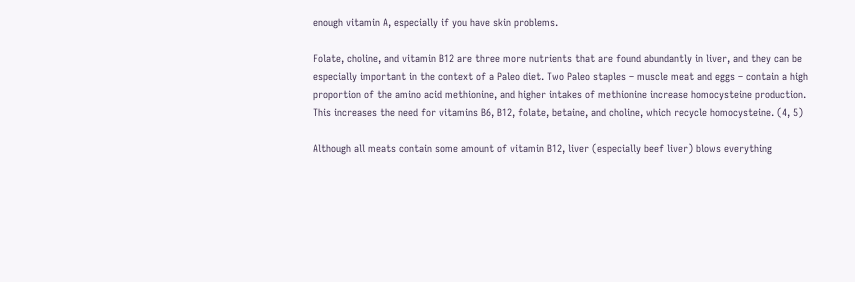enough vitamin A, especially if you have skin problems.

Folate, choline, and vitamin B12 are three more nutrients that are found abundantly in liver, and they can be especially important in the context of a Paleo diet. Two Paleo staples – muscle meat and eggs – contain a high proportion of the amino acid methionine, and higher intakes of methionine increase homocysteine production. This increases the need for vitamins B6, B12, folate, betaine, and choline, which recycle homocysteine. (4, 5)

Although all meats contain some amount of vitamin B12, liver (especially beef liver) blows everything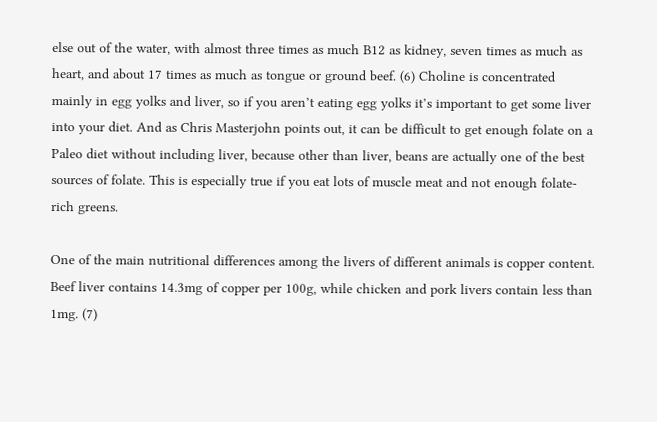else out of the water, with almost three times as much B12 as kidney, seven times as much as heart, and about 17 times as much as tongue or ground beef. (6) Choline is concentrated mainly in egg yolks and liver, so if you aren’t eating egg yolks it’s important to get some liver into your diet. And as Chris Masterjohn points out, it can be difficult to get enough folate on a Paleo diet without including liver, because other than liver, beans are actually one of the best sources of folate. This is especially true if you eat lots of muscle meat and not enough folate-rich greens.

One of the main nutritional differences among the livers of different animals is copper content. Beef liver contains 14.3mg of copper per 100g, while chicken and pork livers contain less than 1mg. (7)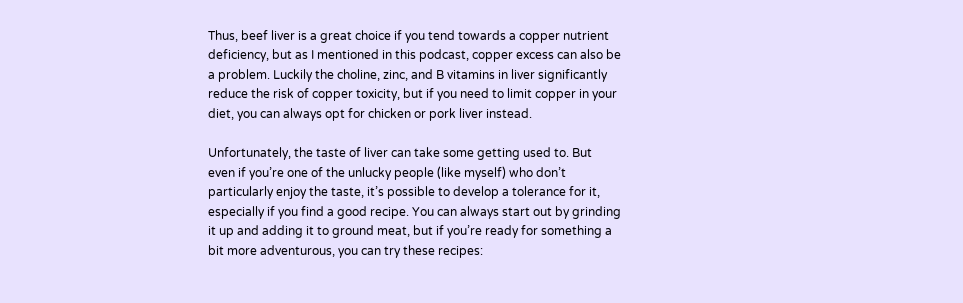Thus, beef liver is a great choice if you tend towards a copper nutrient deficiency, but as I mentioned in this podcast, copper excess can also be a problem. Luckily the choline, zinc, and B vitamins in liver significantly reduce the risk of copper toxicity, but if you need to limit copper in your diet, you can always opt for chicken or pork liver instead.

Unfortunately, the taste of liver can take some getting used to. But even if you’re one of the unlucky people (like myself) who don’t particularly enjoy the taste, it’s possible to develop a tolerance for it, especially if you find a good recipe. You can always start out by grinding it up and adding it to ground meat, but if you’re ready for something a bit more adventurous, you can try these recipes: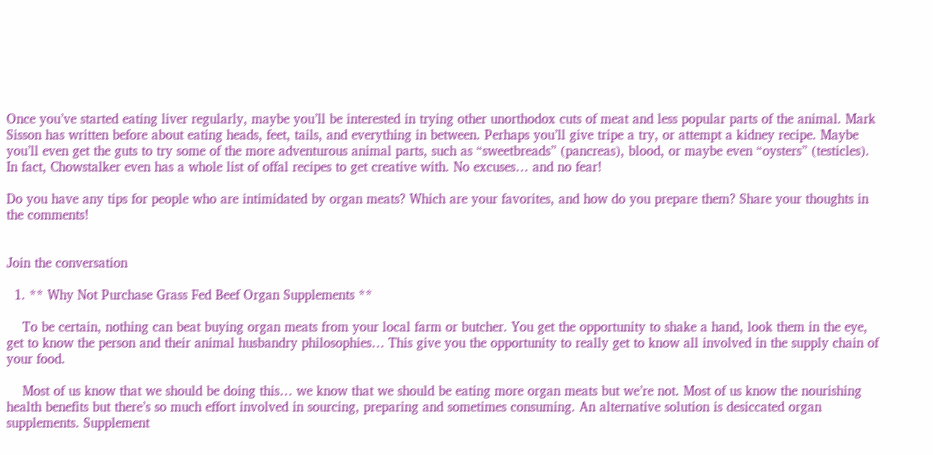Once you’ve started eating liver regularly, maybe you’ll be interested in trying other unorthodox cuts of meat and less popular parts of the animal. Mark Sisson has written before about eating heads, feet, tails, and everything in between. Perhaps you’ll give tripe a try, or attempt a kidney recipe. Maybe you’ll even get the guts to try some of the more adventurous animal parts, such as “sweetbreads” (pancreas), blood, or maybe even “oysters” (testicles). In fact, Chowstalker even has a whole list of offal recipes to get creative with. No excuses… and no fear!

Do you have any tips for people who are intimidated by organ meats? Which are your favorites, and how do you prepare them? Share your thoughts in the comments!


Join the conversation

  1. ** Why Not Purchase Grass Fed Beef Organ Supplements **

    To be certain, nothing can beat buying organ meats from your local farm or butcher. You get the opportunity to shake a hand, look them in the eye, get to know the person and their animal husbandry philosophies… This give you the opportunity to really get to know all involved in the supply chain of your food.

    Most of us know that we should be doing this… we know that we should be eating more organ meats but we’re not. Most of us know the nourishing health benefits but there’s so much effort involved in sourcing, preparing and sometimes consuming. An alternative solution is desiccated organ supplements. Supplement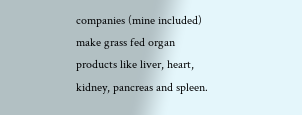companies (mine included) make grass fed organ products like liver, heart, kidney, pancreas and spleen.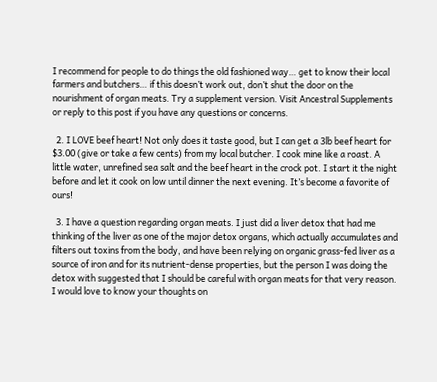I recommend for people to do things the old fashioned way… get to know their local farmers and butchers… if this doesn’t work out, don’t shut the door on the nourishment of organ meats. Try a supplement version. Visit Ancestral Supplements or reply to this post if you have any questions or concerns.

  2. I LOVE beef heart! Not only does it taste good, but I can get a 3lb beef heart for $3.00 (give or take a few cents) from my local butcher. I cook mine like a roast. A little water, unrefined sea salt and the beef heart in the crock pot. I start it the night before and let it cook on low until dinner the next evening. It’s become a favorite of ours!

  3. I have a question regarding organ meats. I just did a liver detox that had me thinking of the liver as one of the major detox organs, which actually accumulates and filters out toxins from the body, and have been relying on organic grass-fed liver as a source of iron and for its nutrient-dense properties, but the person I was doing the detox with suggested that I should be careful with organ meats for that very reason. I would love to know your thoughts on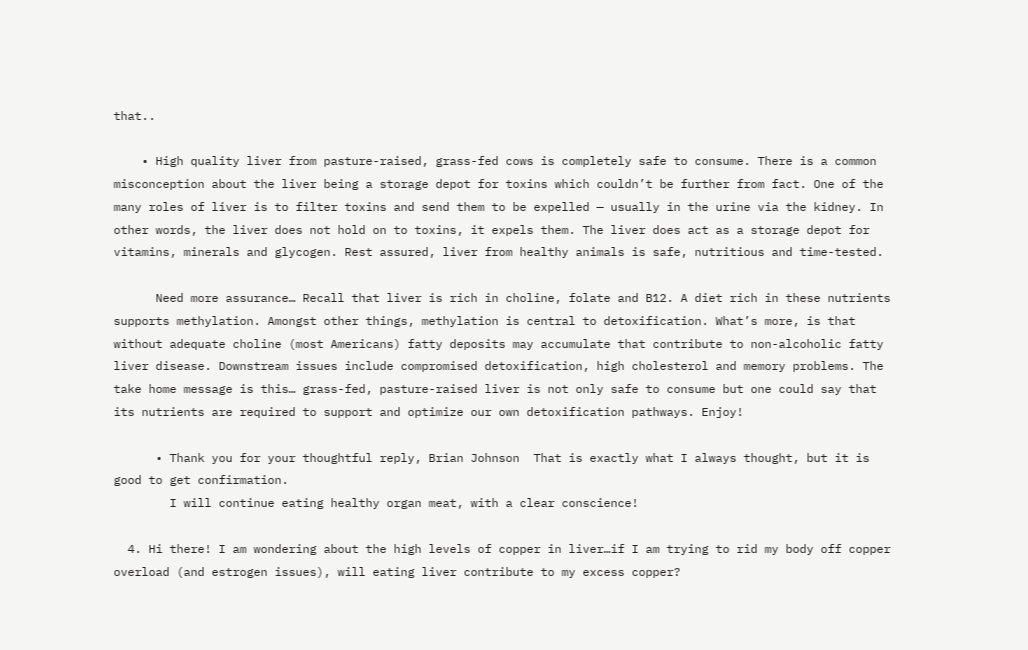that..

    • High quality liver from pasture-raised, grass-fed cows is completely safe to consume. There is a common misconception about the liver being a storage depot for toxins which couldn’t be further from fact. One of the many roles of liver is to filter toxins and send them to be expelled — usually in the urine via the kidney. In other words, the liver does not hold on to toxins, it expels them. The liver does act as a storage depot for vitamins, minerals and glycogen. Rest assured, liver from healthy animals is safe, nutritious and time-tested.

      Need more assurance… Recall that liver is rich in choline, folate and B12. A diet rich in these nutrients supports methylation. Amongst other things, methylation is central to detoxification. What’s more, is that without adequate choline (most Americans) fatty deposits may accumulate that contribute to non-alcoholic fatty liver disease. Downstream issues include compromised detoxification, high cholesterol and memory problems. The take home message is this… grass-fed, pasture-raised liver is not only safe to consume but one could say that its nutrients are required to support and optimize our own detoxification pathways. Enjoy!

      • Thank you for your thoughtful reply, Brian Johnson  That is exactly what I always thought, but it is good to get confirmation.
        I will continue eating healthy organ meat, with a clear conscience!

  4. Hi there! I am wondering about the high levels of copper in liver…if I am trying to rid my body off copper overload (and estrogen issues), will eating liver contribute to my excess copper?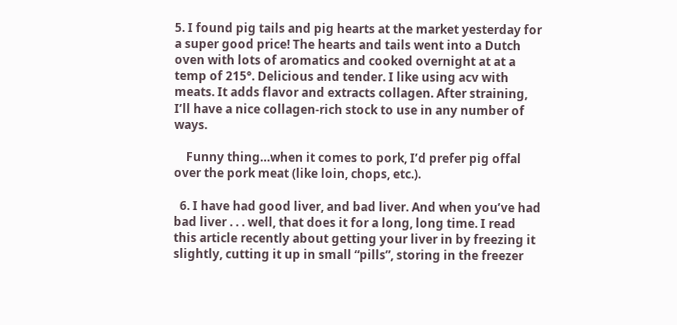5. I found pig tails and pig hearts at the market yesterday for a super good price! The hearts and tails went into a Dutch oven with lots of aromatics and cooked overnight at at a temp of 215°. Delicious and tender. I like using acv with meats. It adds flavor and extracts collagen. After straining, I’ll have a nice collagen-rich stock to use in any number of ways.

    Funny thing…when it comes to pork, I’d prefer pig offal over the pork meat (like loin, chops, etc.).

  6. I have had good liver, and bad liver. And when you’ve had bad liver . . . well, that does it for a long, long time. I read this article recently about getting your liver in by freezing it slightly, cutting it up in small “pills”, storing in the freezer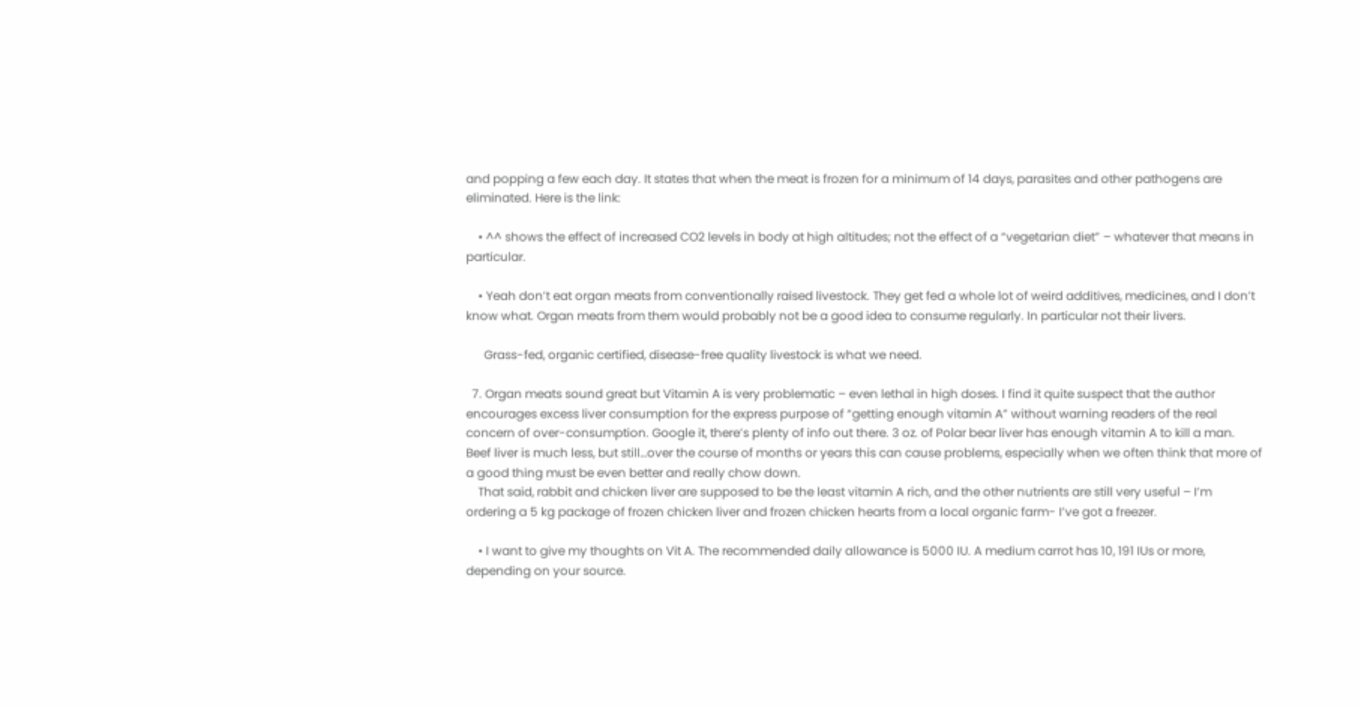and popping a few each day. It states that when the meat is frozen for a minimum of 14 days, parasites and other pathogens are eliminated. Here is the link:

    • ^^ shows the effect of increased CO2 levels in body at high altitudes; not the effect of a “vegetarian diet” – whatever that means in particular.

    • Yeah don’t eat organ meats from conventionally raised livestock. They get fed a whole lot of weird additives, medicines, and I don’t know what. Organ meats from them would probably not be a good idea to consume regularly. In particular not their livers.

      Grass-fed, organic certified, disease-free quality livestock is what we need.

  7. Organ meats sound great but Vitamin A is very problematic – even lethal in high doses. I find it quite suspect that the author encourages excess liver consumption for the express purpose of “getting enough vitamin A” without warning readers of the real concern of over-consumption. Google it, there’s plenty of info out there. 3 oz. of Polar bear liver has enough vitamin A to kill a man. Beef liver is much less, but still…over the course of months or years this can cause problems, especially when we often think that more of a good thing must be even better and really chow down.
    That said, rabbit and chicken liver are supposed to be the least vitamin A rich, and the other nutrients are still very useful – I’m ordering a 5 kg package of frozen chicken liver and frozen chicken hearts from a local organic farm- I’ve got a freezer.

    • I want to give my thoughts on Vit A. The recommended daily allowance is 5000 IU. A medium carrot has 10, 191 IUs or more, depending on your source.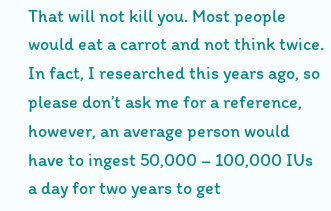That will not kill you. Most people would eat a carrot and not think twice. In fact, I researched this years ago, so please don’t ask me for a reference, however, an average person would have to ingest 50,000 – 100,000 IUs a day for two years to get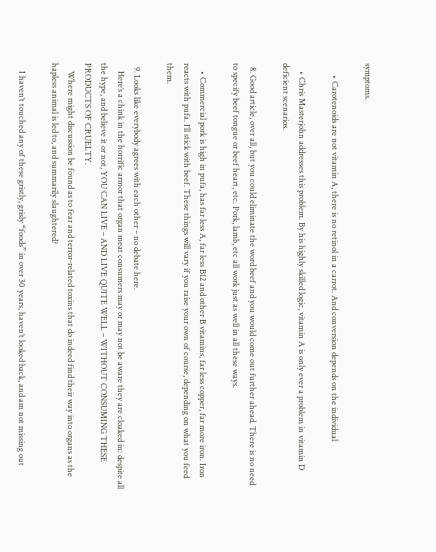symptoms.

      • Carotenoids are not vitamin A, there is no retinol in a carrot. And conversion depends on the individual

    • Chris Masterjohn addresses this problem. By his highly skilled logic, vitamin A is only ever a problem in vitamin D deficient scenarios.

  8. Good article, over all, but you could eliminate the word beef and you would come out further ahead. There is no need to specify beef tongue or beef heart, etc. Pork, lamb, etc all work just as well in all these ways.

    • Commercial pork is high in pufa, has far less A, far less B12 and other B vitamins, far less copper, far more iron. Iron reacts with pufa. I’ll stick with beef. These things will vary if you raise your own of course, depending on what you feed them.

  9. Looks like everybody agrees with each other – no debate here.
    Here’s a chink in the horrific armor that organ meat consumers may or may not be aware they are cloaked in: despite all the hype, and believe it or not, YOU CAN LIVE – AND LIVE QUITE WELL – WITHOUT CONSUMING THESE PRODUCTS OF CRUELTY.
    Where might discussion be found as to fear and terror-related toxins that do indeed find their way into organs as the hapless animal is led to, and summarily slaughtered?

    I haven’t touched any of these gristly, grisly “foods” in over 30 years, haven’t looked back, and am not missing out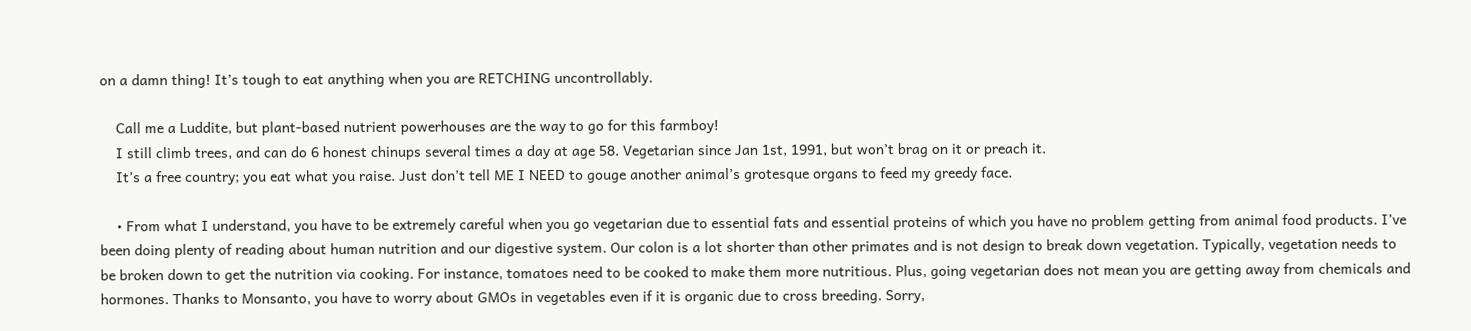on a damn thing! It’s tough to eat anything when you are RETCHING uncontrollably.

    Call me a Luddite, but plant-based nutrient powerhouses are the way to go for this farmboy!
    I still climb trees, and can do 6 honest chinups several times a day at age 58. Vegetarian since Jan 1st, 1991, but won’t brag on it or preach it.
    It’s a free country; you eat what you raise. Just don’t tell ME I NEED to gouge another animal’s grotesque organs to feed my greedy face.

    • From what I understand, you have to be extremely careful when you go vegetarian due to essential fats and essential proteins of which you have no problem getting from animal food products. I’ve been doing plenty of reading about human nutrition and our digestive system. Our colon is a lot shorter than other primates and is not design to break down vegetation. Typically, vegetation needs to be broken down to get the nutrition via cooking. For instance, tomatoes need to be cooked to make them more nutritious. Plus, going vegetarian does not mean you are getting away from chemicals and hormones. Thanks to Monsanto, you have to worry about GMOs in vegetables even if it is organic due to cross breeding. Sorry,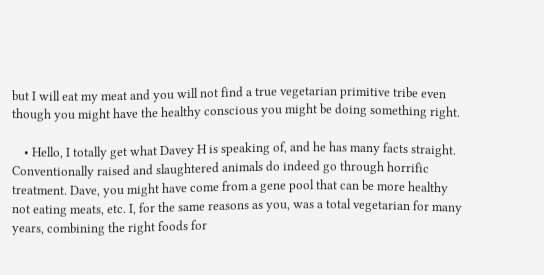but I will eat my meat and you will not find a true vegetarian primitive tribe even though you might have the healthy conscious you might be doing something right.

    • Hello, I totally get what Davey H is speaking of, and he has many facts straight. Conventionally raised and slaughtered animals do indeed go through horrific treatment. Dave, you might have come from a gene pool that can be more healthy not eating meats, etc. I, for the same reasons as you, was a total vegetarian for many years, combining the right foods for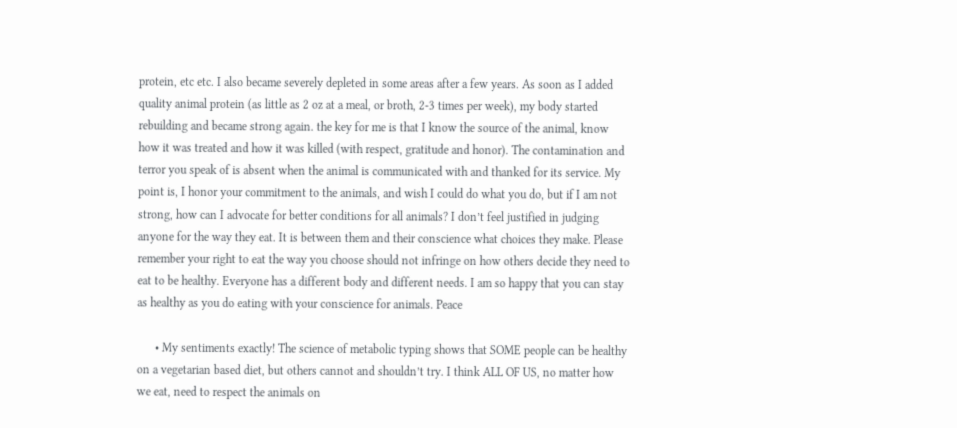protein, etc etc. I also became severely depleted in some areas after a few years. As soon as I added quality animal protein (as little as 2 oz at a meal, or broth, 2-3 times per week), my body started rebuilding and became strong again. the key for me is that I know the source of the animal, know how it was treated and how it was killed (with respect, gratitude and honor). The contamination and terror you speak of is absent when the animal is communicated with and thanked for its service. My point is, I honor your commitment to the animals, and wish I could do what you do, but if I am not strong, how can I advocate for better conditions for all animals? I don’t feel justified in judging anyone for the way they eat. It is between them and their conscience what choices they make. Please remember your right to eat the way you choose should not infringe on how others decide they need to eat to be healthy. Everyone has a different body and different needs. I am so happy that you can stay as healthy as you do eating with your conscience for animals. Peace

      • My sentiments exactly! The science of metabolic typing shows that SOME people can be healthy on a vegetarian based diet, but others cannot and shouldn’t try. I think ALL OF US, no matter how we eat, need to respect the animals on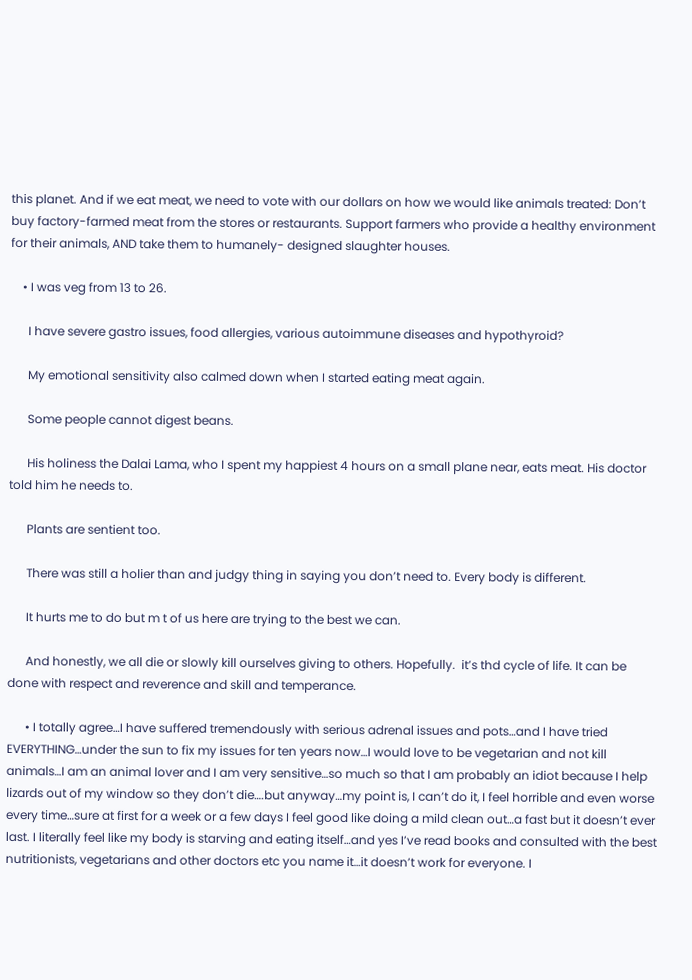this planet. And if we eat meat, we need to vote with our dollars on how we would like animals treated: Don’t buy factory-farmed meat from the stores or restaurants. Support farmers who provide a healthy environment for their animals, AND take them to humanely- designed slaughter houses.

    • I was veg from 13 to 26.

      I have severe gastro issues, food allergies, various autoimmune diseases and hypothyroid?

      My emotional sensitivity also calmed down when I started eating meat again.

      Some people cannot digest beans.

      His holiness the Dalai Lama, who I spent my happiest 4 hours on a small plane near, eats meat. His doctor told him he needs to.

      Plants are sentient too.

      There was still a holier than and judgy thing in saying you don’t need to. Every body is different.

      It hurts me to do but m t of us here are trying to the best we can.

      And honestly, we all die or slowly kill ourselves giving to others. Hopefully.  it’s thd cycle of life. It can be done with respect and reverence and skill and temperance.

      • I totally agree…I have suffered tremendously with serious adrenal issues and pots…and I have tried EVERYTHING…under the sun to fix my issues for ten years now…I would love to be vegetarian and not kill animals…I am an animal lover and I am very sensitive…so much so that I am probably an idiot because I help lizards out of my window so they don’t die….but anyway…my point is, I can’t do it, I feel horrible and even worse every time…sure at first for a week or a few days I feel good like doing a mild clean out…a fast but it doesn’t ever last. I literally feel like my body is starving and eating itself…and yes I’ve read books and consulted with the best nutritionists, vegetarians and other doctors etc you name it…it doesn’t work for everyone. I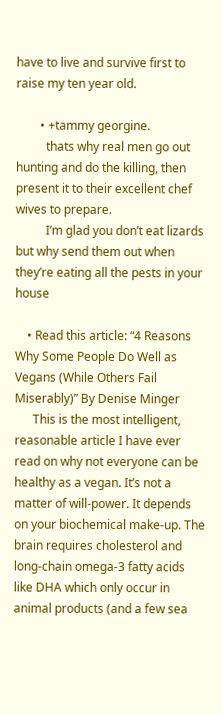have to live and survive first to raise my ten year old.

        • +tammy georgine.
          thats why real men go out hunting and do the killing, then present it to their excellent chef wives to prepare.
          I’m glad you don’t eat lizards but why send them out when they’re eating all the pests in your house

    • Read this article: “4 Reasons Why Some People Do Well as Vegans (While Others Fail Miserably)” By Denise Minger
      This is the most intelligent, reasonable article I have ever read on why not everyone can be healthy as a vegan. It’s not a matter of will-power. It depends on your biochemical make-up. The brain requires cholesterol and long-chain omega-3 fatty acids like DHA which only occur in animal products (and a few sea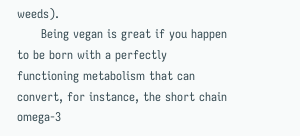weeds).
      Being vegan is great if you happen to be born with a perfectly functioning metabolism that can convert, for instance, the short chain omega-3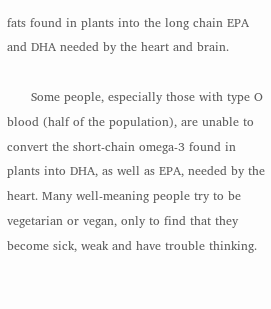fats found in plants into the long chain EPA and DHA needed by the heart and brain.

      Some people, especially those with type O blood (half of the population), are unable to convert the short-chain omega-3 found in plants into DHA, as well as EPA, needed by the heart. Many well-meaning people try to be vegetarian or vegan, only to find that they become sick, weak and have trouble thinking.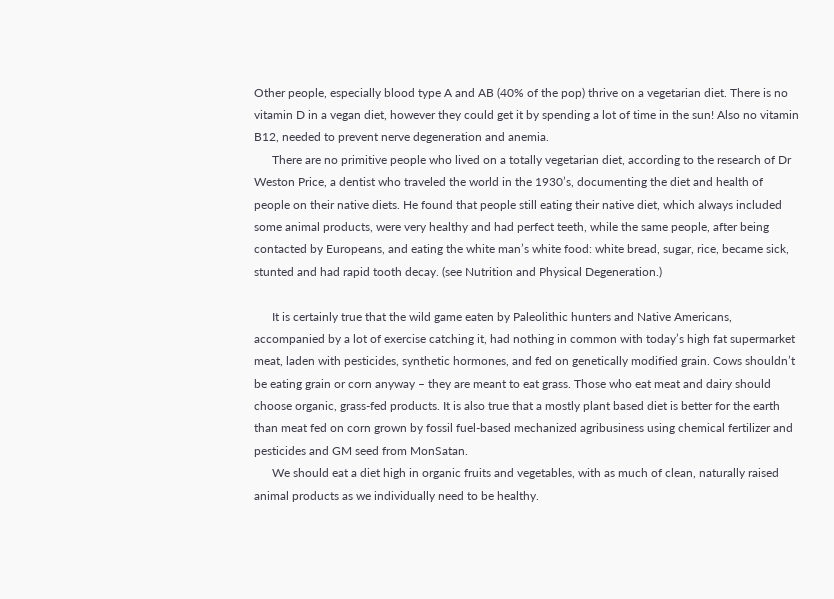Other people, especially blood type A and AB (40% of the pop) thrive on a vegetarian diet. There is no vitamin D in a vegan diet, however they could get it by spending a lot of time in the sun! Also no vitamin B12, needed to prevent nerve degeneration and anemia.
      There are no primitive people who lived on a totally vegetarian diet, according to the research of Dr Weston Price, a dentist who traveled the world in the 1930’s, documenting the diet and health of people on their native diets. He found that people still eating their native diet, which always included some animal products, were very healthy and had perfect teeth, while the same people, after being contacted by Europeans, and eating the white man’s white food: white bread, sugar, rice, became sick, stunted and had rapid tooth decay. (see Nutrition and Physical Degeneration.)

      It is certainly true that the wild game eaten by Paleolithic hunters and Native Americans, accompanied by a lot of exercise catching it, had nothing in common with today’s high fat supermarket meat, laden with pesticides, synthetic hormones, and fed on genetically modified grain. Cows shouldn’t be eating grain or corn anyway – they are meant to eat grass. Those who eat meat and dairy should choose organic, grass-fed products. It is also true that a mostly plant based diet is better for the earth than meat fed on corn grown by fossil fuel-based mechanized agribusiness using chemical fertilizer and pesticides and GM seed from MonSatan.
      We should eat a diet high in organic fruits and vegetables, with as much of clean, naturally raised animal products as we individually need to be healthy.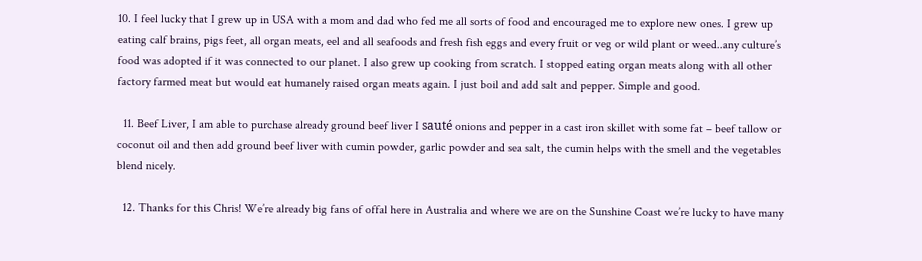10. I feel lucky that I grew up in USA with a mom and dad who fed me all sorts of food and encouraged me to explore new ones. I grew up eating calf brains, pigs feet, all organ meats, eel and all seafoods and fresh fish eggs and every fruit or veg or wild plant or weed..any culture’s food was adopted if it was connected to our planet. I also grew up cooking from scratch. I stopped eating organ meats along with all other factory farmed meat but would eat humanely raised organ meats again. I just boil and add salt and pepper. Simple and good.

  11. Beef Liver, I am able to purchase already ground beef liver I sauté onions and pepper in a cast iron skillet with some fat – beef tallow or coconut oil and then add ground beef liver with cumin powder, garlic powder and sea salt, the cumin helps with the smell and the vegetables blend nicely.

  12. Thanks for this Chris! We’re already big fans of offal here in Australia and where we are on the Sunshine Coast we’re lucky to have many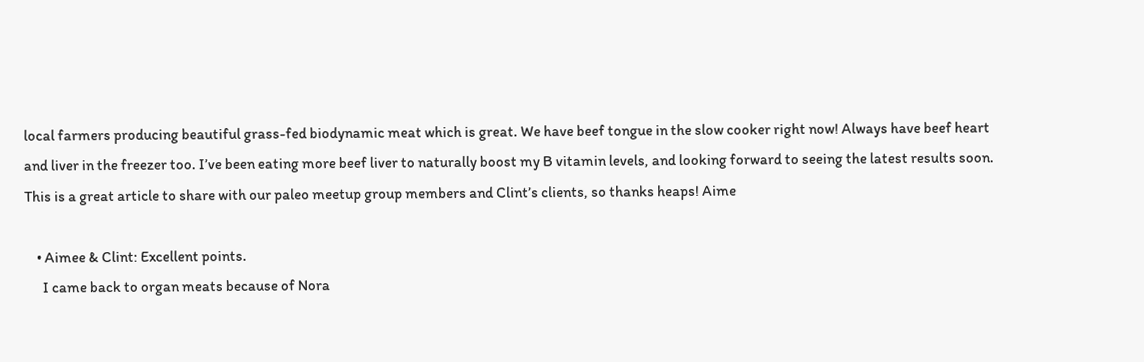local farmers producing beautiful grass-fed biodynamic meat which is great. We have beef tongue in the slow cooker right now! Always have beef heart and liver in the freezer too. I’ve been eating more beef liver to naturally boost my B vitamin levels, and looking forward to seeing the latest results soon. This is a great article to share with our paleo meetup group members and Clint’s clients, so thanks heaps! Aime

    • Aimee & Clint: Excellent points.
      I came back to organ meats because of Nora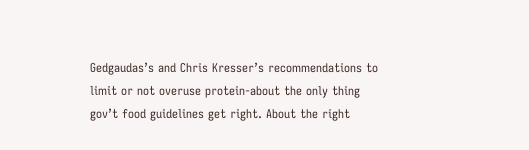Gedgaudas’s and Chris Kresser’s recommendations to limit or not overuse protein-about the only thing gov’t food guidelines get right. About the right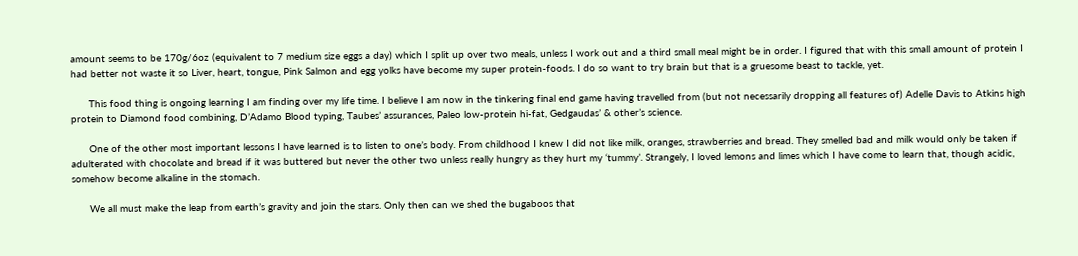amount seems to be 170g/6oz (equivalent to 7 medium size eggs a day) which I split up over two meals, unless I work out and a third small meal might be in order. I figured that with this small amount of protein I had better not waste it so Liver, heart, tongue, Pink Salmon and egg yolks have become my super protein-foods. I do so want to try brain but that is a gruesome beast to tackle, yet.

      This food thing is ongoing learning I am finding over my life time. I believe I am now in the tinkering final end game having travelled from (but not necessarily dropping all features of) Adelle Davis to Atkins high protein to Diamond food combining, D’Adamo Blood typing, Taubes’ assurances, Paleo low-protein hi-fat, Gedgaudas’ & other’s science.

      One of the other most important lessons I have learned is to listen to one’s body. From childhood I knew I did not like milk, oranges, strawberries and bread. They smelled bad and milk would only be taken if adulterated with chocolate and bread if it was buttered but never the other two unless really hungry as they hurt my ‘tummy’. Strangely, I loved lemons and limes which I have come to learn that, though acidic, somehow become alkaline in the stomach.

      We all must make the leap from earth’s gravity and join the stars. Only then can we shed the bugaboos that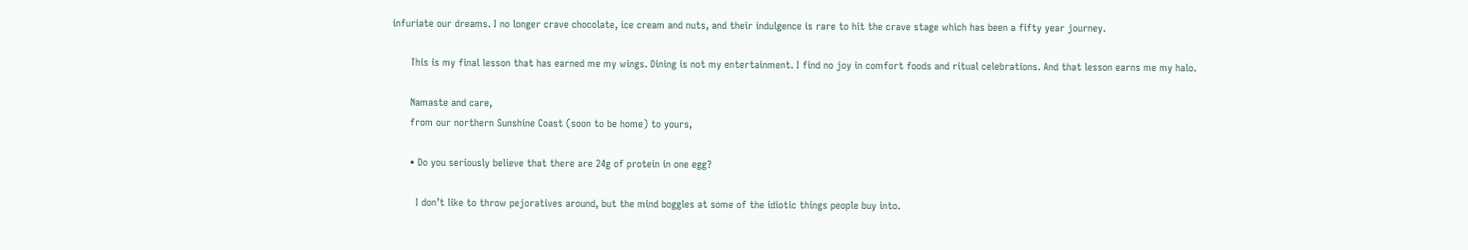infuriate our dreams. I no longer crave chocolate, ice cream and nuts, and their indulgence is rare to hit the crave stage which has been a fifty year journey.

      This is my final lesson that has earned me my wings. Dining is not my entertainment. I find no joy in comfort foods and ritual celebrations. And that lesson earns me my halo.

      Namaste and care,
      from our northern Sunshine Coast (soon to be home) to yours,

      • Do you seriously believe that there are 24g of protein in one egg?

        I don’t like to throw pejoratives around, but the mind boggles at some of the idiotic things people buy into.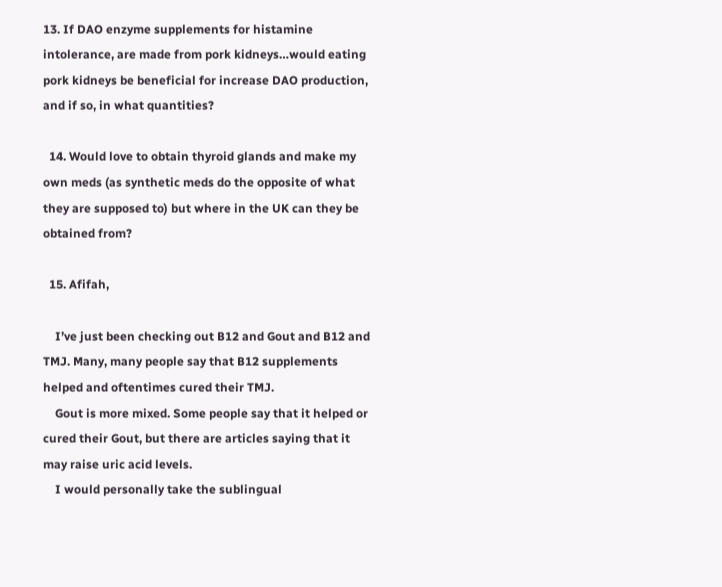13. If DAO enzyme supplements for histamine intolerance, are made from pork kidneys…would eating pork kidneys be beneficial for increase DAO production, and if so, in what quantities?

  14. Would love to obtain thyroid glands and make my own meds (as synthetic meds do the opposite of what they are supposed to) but where in the UK can they be obtained from?

  15. Afifah,

    I’ve just been checking out B12 and Gout and B12 and TMJ. Many, many people say that B12 supplements helped and oftentimes cured their TMJ.
    Gout is more mixed. Some people say that it helped or cured their Gout, but there are articles saying that it may raise uric acid levels.
    I would personally take the sublingual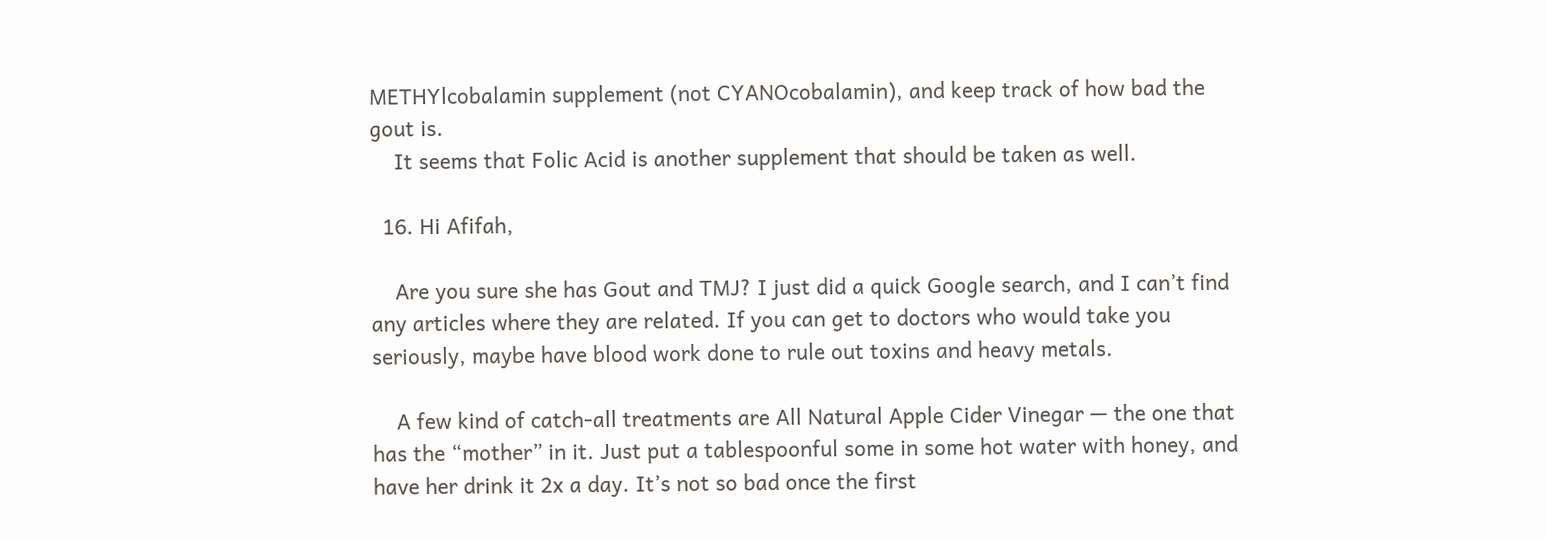METHYlcobalamin supplement (not CYANOcobalamin), and keep track of how bad the gout is.
    It seems that Folic Acid is another supplement that should be taken as well.

  16. Hi Afifah,

    Are you sure she has Gout and TMJ? I just did a quick Google search, and I can’t find any articles where they are related. If you can get to doctors who would take you seriously, maybe have blood work done to rule out toxins and heavy metals.

    A few kind of catch-all treatments are All Natural Apple Cider Vinegar — the one that has the “mother” in it. Just put a tablespoonful some in some hot water with honey, and have her drink it 2x a day. It’s not so bad once the first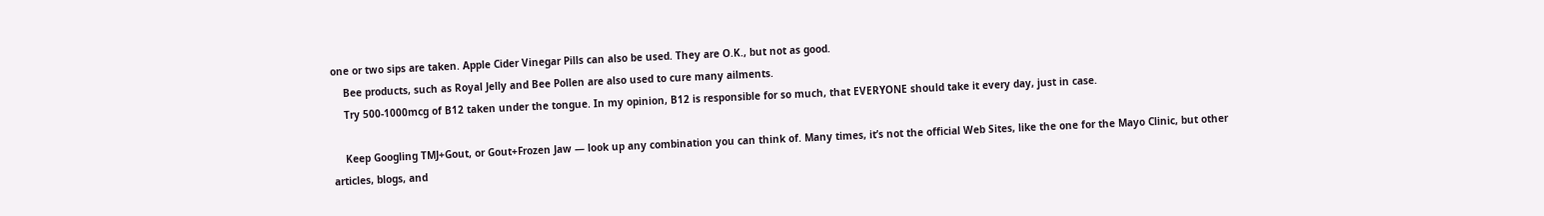one or two sips are taken. Apple Cider Vinegar Pills can also be used. They are O.K., but not as good.
    Bee products, such as Royal Jelly and Bee Pollen are also used to cure many ailments.
    Try 500-1000mcg of B12 taken under the tongue. In my opinion, B12 is responsible for so much, that EVERYONE should take it every day, just in case.

    Keep Googling TMJ+Gout, or Gout+Frozen Jaw — look up any combination you can think of. Many times, it’s not the official Web Sites, like the one for the Mayo Clinic, but other articles, blogs, and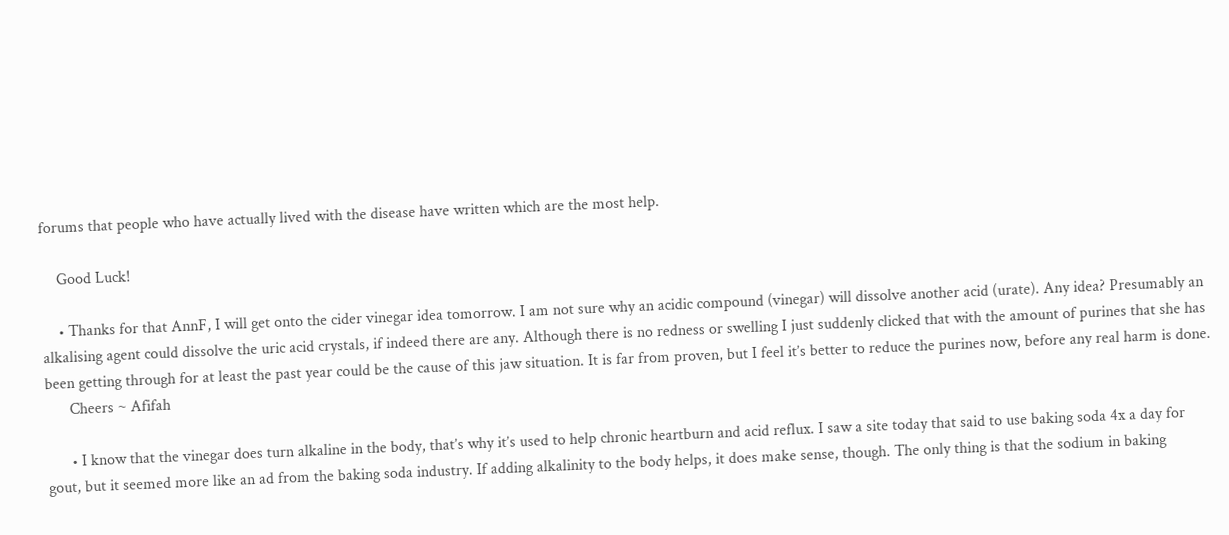forums that people who have actually lived with the disease have written which are the most help.

    Good Luck!

    • Thanks for that AnnF, I will get onto the cider vinegar idea tomorrow. I am not sure why an acidic compound (vinegar) will dissolve another acid (urate). Any idea? Presumably an alkalising agent could dissolve the uric acid crystals, if indeed there are any. Although there is no redness or swelling I just suddenly clicked that with the amount of purines that she has been getting through for at least the past year could be the cause of this jaw situation. It is far from proven, but I feel it’s better to reduce the purines now, before any real harm is done.
      Cheers ~ Afifah

      • I know that the vinegar does turn alkaline in the body, that’s why it’s used to help chronic heartburn and acid reflux. I saw a site today that said to use baking soda 4x a day for gout, but it seemed more like an ad from the baking soda industry. If adding alkalinity to the body helps, it does make sense, though. The only thing is that the sodium in baking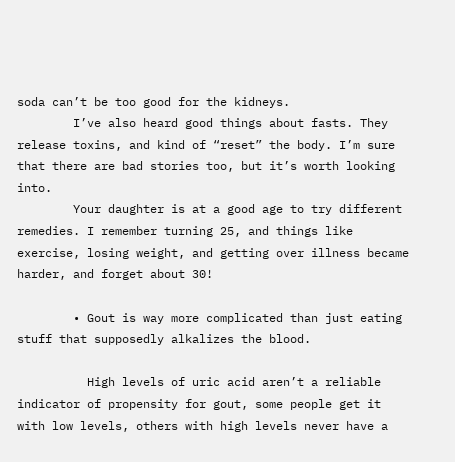soda can’t be too good for the kidneys.
        I’ve also heard good things about fasts. They release toxins, and kind of “reset” the body. I’m sure that there are bad stories too, but it’s worth looking into.
        Your daughter is at a good age to try different remedies. I remember turning 25, and things like exercise, losing weight, and getting over illness became harder, and forget about 30!

        • Gout is way more complicated than just eating stuff that supposedly alkalizes the blood.

          High levels of uric acid aren’t a reliable indicator of propensity for gout, some people get it with low levels, others with high levels never have a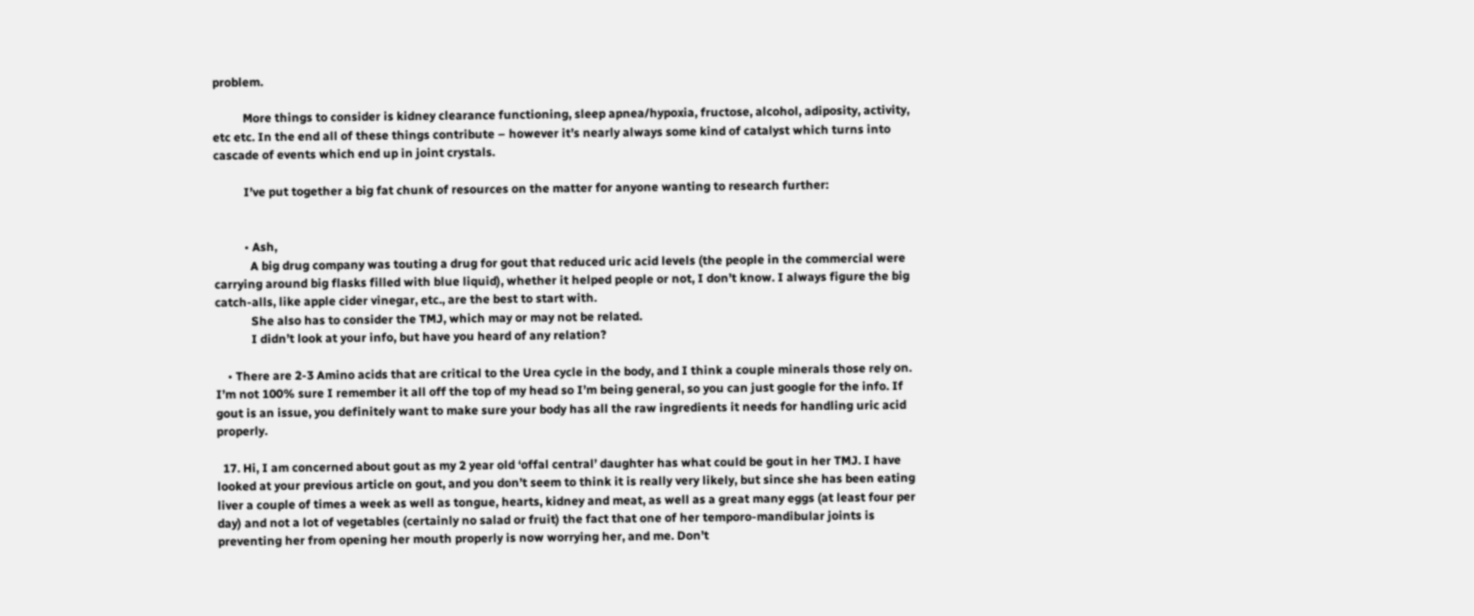problem.

          More things to consider is kidney clearance functioning, sleep apnea/hypoxia, fructose, alcohol, adiposity, activity, etc etc. In the end all of these things contribute – however it’s nearly always some kind of catalyst which turns into cascade of events which end up in joint crystals.

          I’ve put together a big fat chunk of resources on the matter for anyone wanting to research further:


          • Ash,
            A big drug company was touting a drug for gout that reduced uric acid levels (the people in the commercial were carrying around big flasks filled with blue liquid), whether it helped people or not, I don’t know. I always figure the big catch-alls, like apple cider vinegar, etc., are the best to start with.
            She also has to consider the TMJ, which may or may not be related.
            I didn’t look at your info, but have you heard of any relation?

    • There are 2-3 Amino acids that are critical to the Urea cycle in the body, and I think a couple minerals those rely on. I’m not 100% sure I remember it all off the top of my head so I’m being general, so you can just google for the info. If gout is an issue, you definitely want to make sure your body has all the raw ingredients it needs for handling uric acid properly.

  17. Hi, I am concerned about gout as my 2 year old ‘offal central’ daughter has what could be gout in her TMJ. I have looked at your previous article on gout, and you don’t seem to think it is really very likely, but since she has been eating liver a couple of times a week as well as tongue, hearts, kidney and meat, as well as a great many eggs (at least four per day) and not a lot of vegetables (certainly no salad or fruit) the fact that one of her temporo-mandibular joints is preventing her from opening her mouth properly is now worrying her, and me. Don’t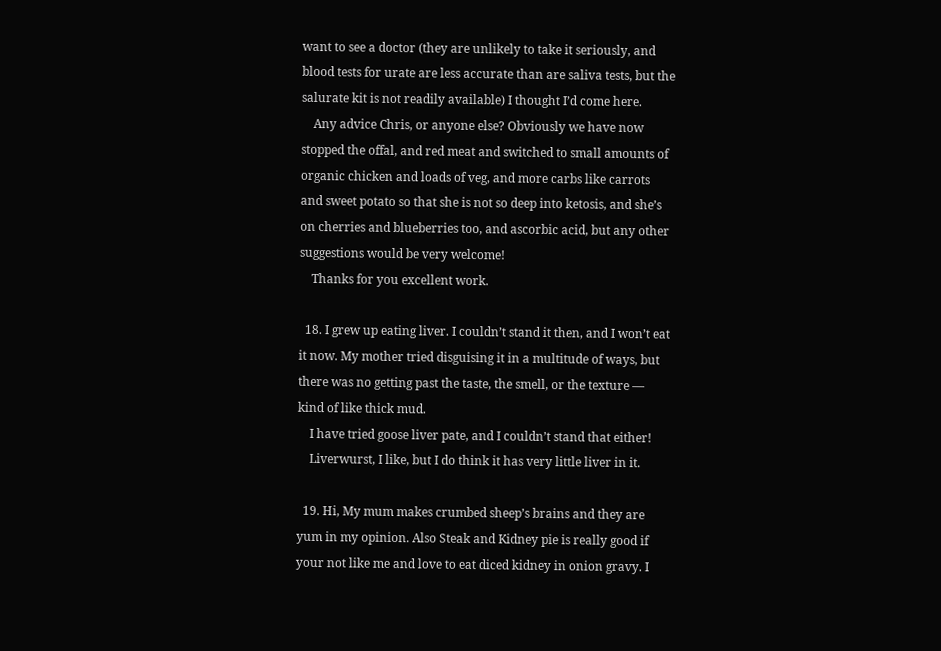want to see a doctor (they are unlikely to take it seriously, and blood tests for urate are less accurate than are saliva tests, but the salurate kit is not readily available) I thought I’d come here.
    Any advice Chris, or anyone else? Obviously we have now stopped the offal, and red meat and switched to small amounts of organic chicken and loads of veg, and more carbs like carrots and sweet potato so that she is not so deep into ketosis, and she’s on cherries and blueberries too, and ascorbic acid, but any other suggestions would be very welcome!
    Thanks for you excellent work.

  18. I grew up eating liver. I couldn’t stand it then, and I won’t eat it now. My mother tried disguising it in a multitude of ways, but there was no getting past the taste, the smell, or the texture — kind of like thick mud.
    I have tried goose liver pate, and I couldn’t stand that either!
    Liverwurst, I like, but I do think it has very little liver in it.

  19. Hi, My mum makes crumbed sheep’s brains and they are yum in my opinion. Also Steak and Kidney pie is really good if your not like me and love to eat diced kidney in onion gravy. I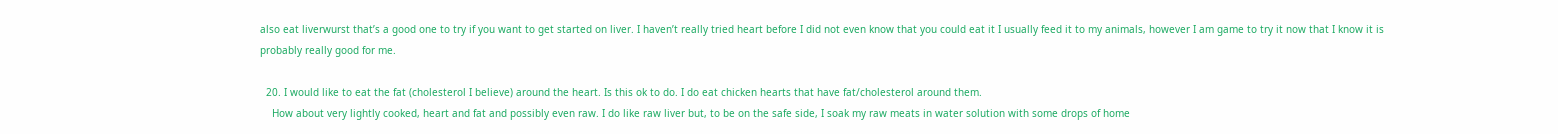also eat liverwurst that’s a good one to try if you want to get started on liver. I haven’t really tried heart before I did not even know that you could eat it I usually feed it to my animals, however I am game to try it now that I know it is probably really good for me.

  20. I would like to eat the fat (cholesterol I believe) around the heart. Is this ok to do. I do eat chicken hearts that have fat/cholesterol around them.
    How about very lightly cooked, heart and fat and possibly even raw. I do like raw liver but, to be on the safe side, I soak my raw meats in water solution with some drops of home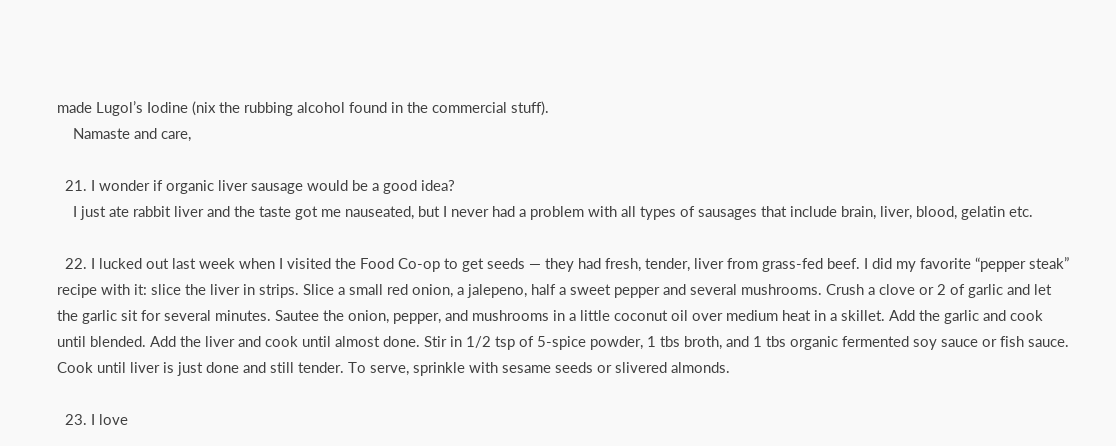made Lugol’s Iodine (nix the rubbing alcohol found in the commercial stuff).
    Namaste and care,

  21. I wonder if organic liver sausage would be a good idea?
    I just ate rabbit liver and the taste got me nauseated, but I never had a problem with all types of sausages that include brain, liver, blood, gelatin etc.

  22. I lucked out last week when I visited the Food Co-op to get seeds — they had fresh, tender, liver from grass-fed beef. I did my favorite “pepper steak” recipe with it: slice the liver in strips. Slice a small red onion, a jalepeno, half a sweet pepper and several mushrooms. Crush a clove or 2 of garlic and let the garlic sit for several minutes. Sautee the onion, pepper, and mushrooms in a little coconut oil over medium heat in a skillet. Add the garlic and cook until blended. Add the liver and cook until almost done. Stir in 1/2 tsp of 5-spice powder, 1 tbs broth, and 1 tbs organic fermented soy sauce or fish sauce. Cook until liver is just done and still tender. To serve, sprinkle with sesame seeds or slivered almonds.

  23. I love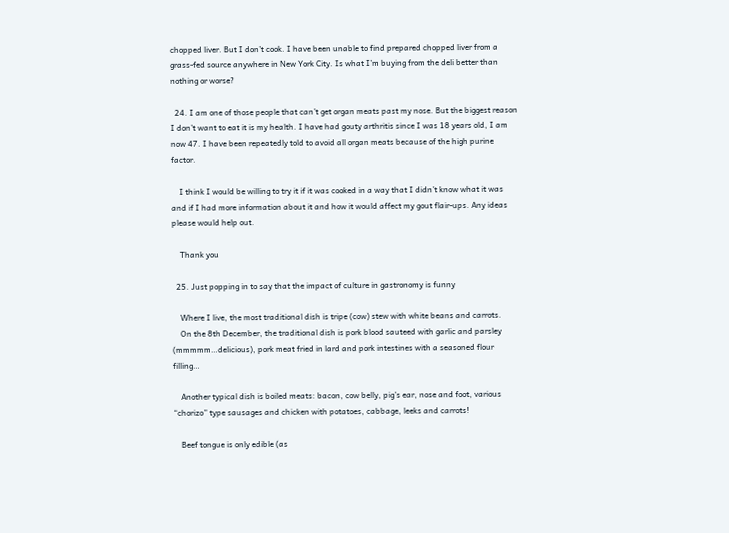chopped liver. But I don’t cook. I have been unable to find prepared chopped liver from a grass-fed source anywhere in New York City. Is what I’m buying from the deli better than nothing or worse?

  24. I am one of those people that can’t get organ meats past my nose. But the biggest reason I don’t want to eat it is my health. I have had gouty arthritis since I was 18 years old, I am now 47. I have been repeatedly told to avoid all organ meats because of the high purine factor.

    I think I would be willing to try it if it was cooked in a way that I didn’t know what it was and if I had more information about it and how it would affect my gout flair-ups. Any ideas please would help out.

    Thank you

  25. Just popping in to say that the impact of culture in gastronomy is funny

    Where I live, the most traditional dish is tripe (cow) stew with white beans and carrots.
    On the 8th December, the traditional dish is pork blood sauteed with garlic and parsley (mmmmm…delicious), pork meat fried in lard and pork intestines with a seasoned flour filling…

    Another typical dish is boiled meats: bacon, cow belly, pig’s ear, nose and foot, various “chorizo” type sausages and chicken with potatoes, cabbage, leeks and carrots!

    Beef tongue is only edible (as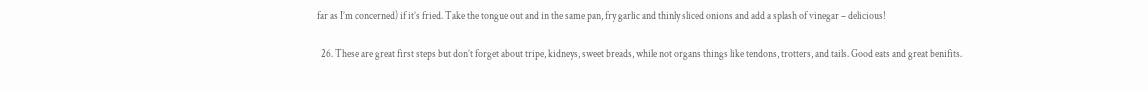far as I’m concerned) if it’s fried. Take the tongue out and in the same pan, fry garlic and thinly sliced onions and add a splash of vinegar – delicious!

  26. These are great first steps but don’t forget about tripe, kidneys, sweet breads, while not organs things like tendons, trotters, and tails. Good eats and great benifits.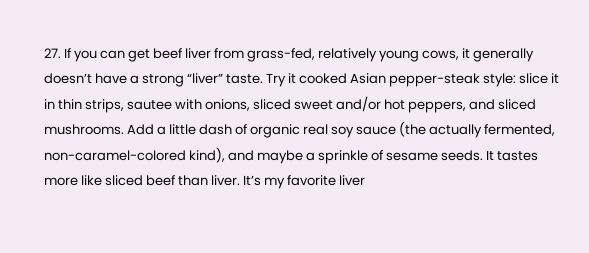27. If you can get beef liver from grass-fed, relatively young cows, it generally doesn’t have a strong “liver” taste. Try it cooked Asian pepper-steak style: slice it in thin strips, sautee with onions, sliced sweet and/or hot peppers, and sliced mushrooms. Add a little dash of organic real soy sauce (the actually fermented, non-caramel-colored kind), and maybe a sprinkle of sesame seeds. It tastes more like sliced beef than liver. It’s my favorite liver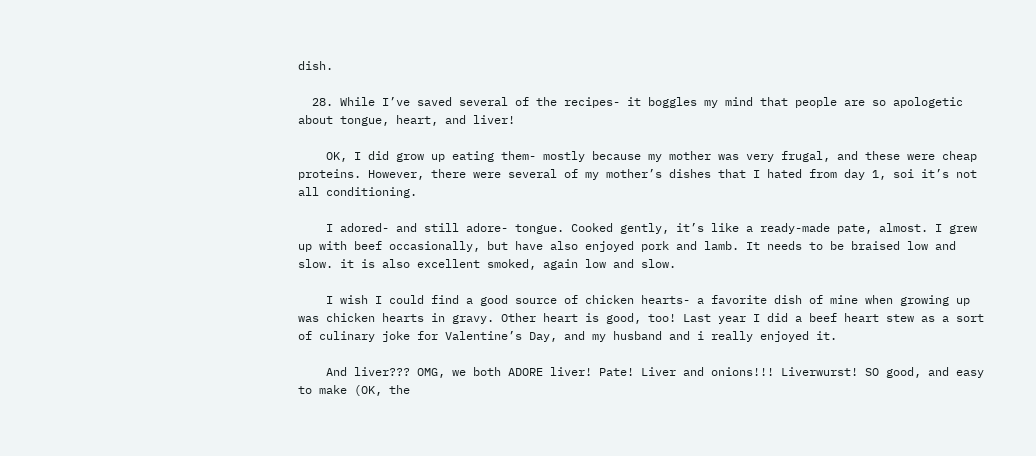dish.

  28. While I’ve saved several of the recipes- it boggles my mind that people are so apologetic about tongue, heart, and liver!

    OK, I did grow up eating them- mostly because my mother was very frugal, and these were cheap proteins. However, there were several of my mother’s dishes that I hated from day 1, soi it’s not all conditioning.

    I adored- and still adore- tongue. Cooked gently, it’s like a ready-made pate, almost. I grew up with beef occasionally, but have also enjoyed pork and lamb. It needs to be braised low and slow. it is also excellent smoked, again low and slow.

    I wish I could find a good source of chicken hearts- a favorite dish of mine when growing up was chicken hearts in gravy. Other heart is good, too! Last year I did a beef heart stew as a sort of culinary joke for Valentine’s Day, and my husband and i really enjoyed it.

    And liver??? OMG, we both ADORE liver! Pate! Liver and onions!!! Liverwurst! SO good, and easy to make (OK, the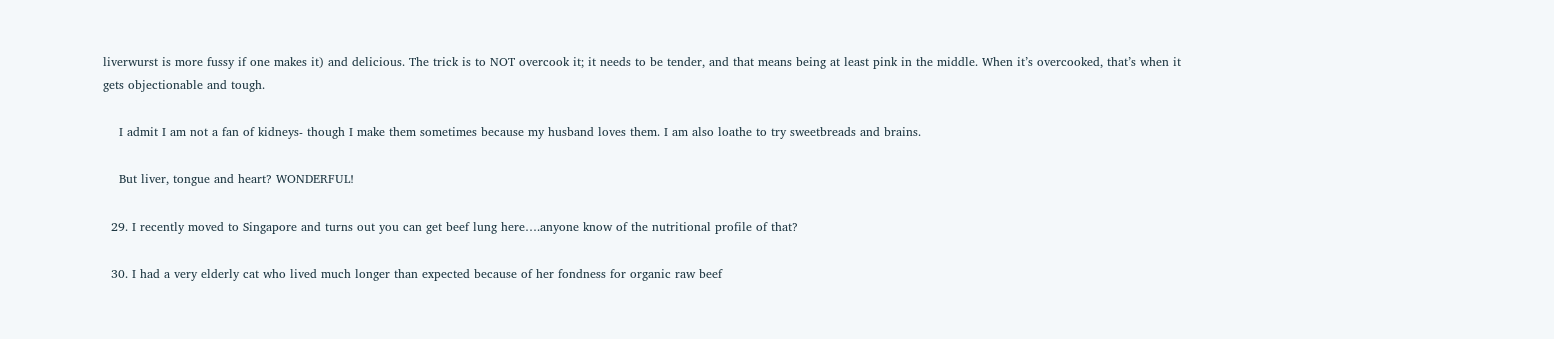liverwurst is more fussy if one makes it) and delicious. The trick is to NOT overcook it; it needs to be tender, and that means being at least pink in the middle. When it’s overcooked, that’s when it gets objectionable and tough.

    I admit I am not a fan of kidneys- though I make them sometimes because my husband loves them. I am also loathe to try sweetbreads and brains.

    But liver, tongue and heart? WONDERFUL!

  29. I recently moved to Singapore and turns out you can get beef lung here….anyone know of the nutritional profile of that?

  30. I had a very elderly cat who lived much longer than expected because of her fondness for organic raw beef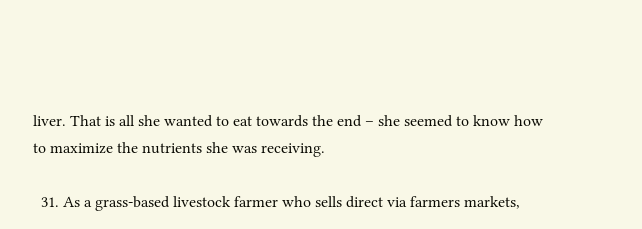liver. That is all she wanted to eat towards the end – she seemed to know how to maximize the nutrients she was receiving.

  31. As a grass-based livestock farmer who sells direct via farmers markets,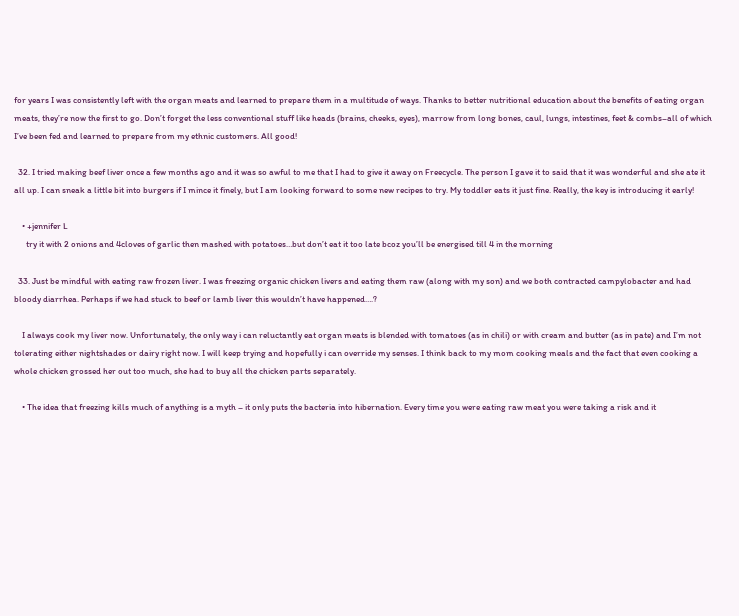for years I was consistently left with the organ meats and learned to prepare them in a multitude of ways. Thanks to better nutritional education about the benefits of eating organ meats, they’re now the first to go. Don’t forget the less conventional stuff like heads (brains, cheeks, eyes), marrow from long bones, caul, lungs, intestines, feet & combs–all of which I’ve been fed and learned to prepare from my ethnic customers. All good!

  32. I tried making beef liver once a few months ago and it was so awful to me that I had to give it away on Freecycle. The person I gave it to said that it was wonderful and she ate it all up. I can sneak a little bit into burgers if I mince it finely, but I am looking forward to some new recipes to try. My toddler eats it just fine. Really, the key is introducing it early!

    • +jennifer L
      try it with 2 onions and 4cloves of garlic then mashed with potatoes…but don’t eat it too late bcoz you’ll be energised till 4 in the morning

  33. Just be mindful with eating raw frozen liver. I was freezing organic chicken livers and eating them raw (along with my son) and we both contracted campylobacter and had bloody diarrhea. Perhaps if we had stuck to beef or lamb liver this wouldn’t have happened….?

    I always cook my liver now. Unfortunately, the only way i can reluctantly eat organ meats is blended with tomatoes (as in chili) or with cream and butter (as in pate) and I’m not tolerating either nightshades or dairy right now. I will keep trying and hopefully i can override my senses. I think back to my mom cooking meals and the fact that even cooking a whole chicken grossed her out too much, she had to buy all the chicken parts separately.

    • The idea that freezing kills much of anything is a myth – it only puts the bacteria into hibernation. Every time you were eating raw meat you were taking a risk and it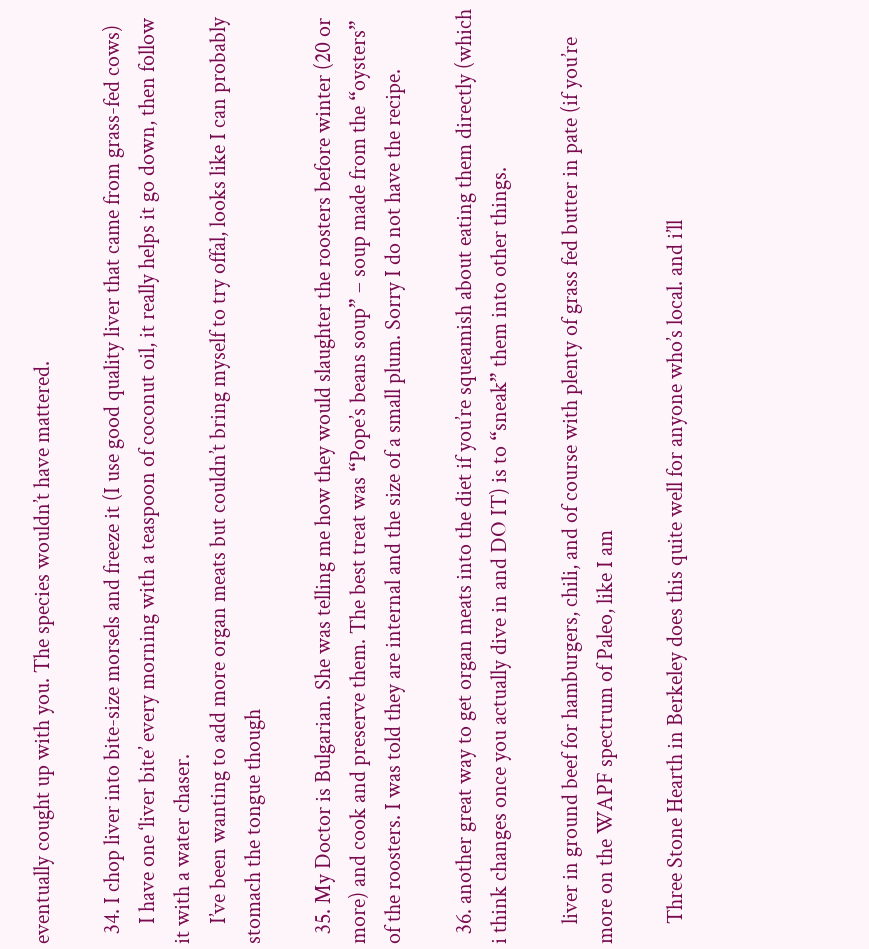eventually cought up with you. The species wouldn’t have mattered.

  34. I chop liver into bite-size morsels and freeze it (I use good quality liver that came from grass-fed cows)
    I have one ‘liver bite’ every morning with a teaspoon of coconut oil, it really helps it go down, then follow it with a water chaser.
    I’ve been wanting to add more organ meats but couldn’t bring myself to try offal, looks like I can probably stomach the tongue though

  35. My Doctor is Bulgarian. She was telling me how they would slaughter the roosters before winter (20 or more) and cook and preserve them. The best treat was “Pope’s beans soup” – soup made from the “oysters” of the roosters. I was told they are internal and the size of a small plum. Sorry I do not have the recipe.

  36. another great way to get organ meats into the diet if you’re squeamish about eating them directly (which i think changes once you actually dive in and DO IT) is to “sneak” them into other things.

    liver in ground beef for hamburgers, chili, and of course with plenty of grass fed butter in pate (if you’re more on the WAPF spectrum of Paleo, like I am

    Three Stone Hearth in Berkeley does this quite well for anyone who’s local. and i’ll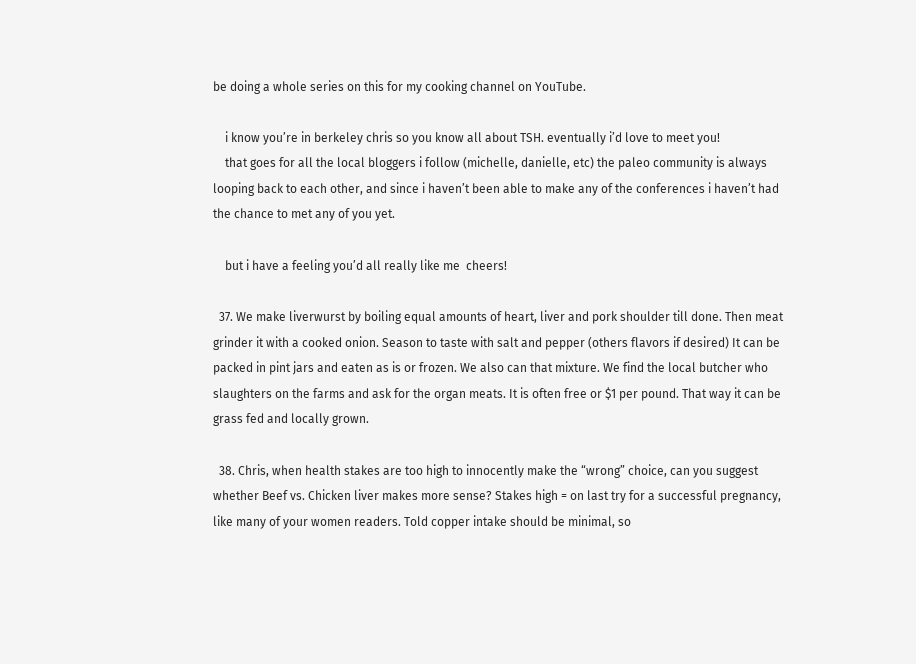be doing a whole series on this for my cooking channel on YouTube.

    i know you’re in berkeley chris so you know all about TSH. eventually i’d love to meet you!
    that goes for all the local bloggers i follow (michelle, danielle, etc) the paleo community is always looping back to each other, and since i haven’t been able to make any of the conferences i haven’t had the chance to met any of you yet.

    but i have a feeling you’d all really like me  cheers!

  37. We make liverwurst by boiling equal amounts of heart, liver and pork shoulder till done. Then meat grinder it with a cooked onion. Season to taste with salt and pepper (others flavors if desired) It can be packed in pint jars and eaten as is or frozen. We also can that mixture. We find the local butcher who slaughters on the farms and ask for the organ meats. It is often free or $1 per pound. That way it can be grass fed and locally grown.

  38. Chris, when health stakes are too high to innocently make the “wrong” choice, can you suggest whether Beef vs. Chicken liver makes more sense? Stakes high = on last try for a successful pregnancy, like many of your women readers. Told copper intake should be minimal, so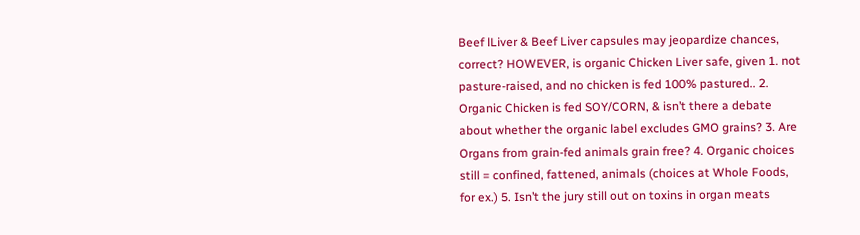Beef lLiver & Beef Liver capsules may jeopardize chances, correct? HOWEVER, is organic Chicken Liver safe, given 1. not pasture-raised, and no chicken is fed 100% pastured.. 2. Organic Chicken is fed SOY/CORN, & isn’t there a debate about whether the organic label excludes GMO grains? 3. Are Organs from grain-fed animals grain free? 4. Organic choices still = confined, fattened, animals (choices at Whole Foods, for ex.) 5. Isn’t the jury still out on toxins in organ meats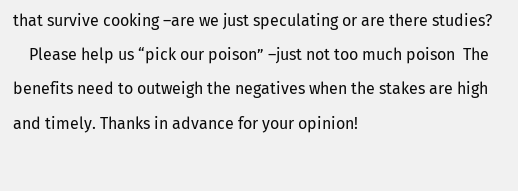that survive cooking –are we just speculating or are there studies?
    Please help us “pick our poison” –just not too much poison  The benefits need to outweigh the negatives when the stakes are high and timely. Thanks in advance for your opinion!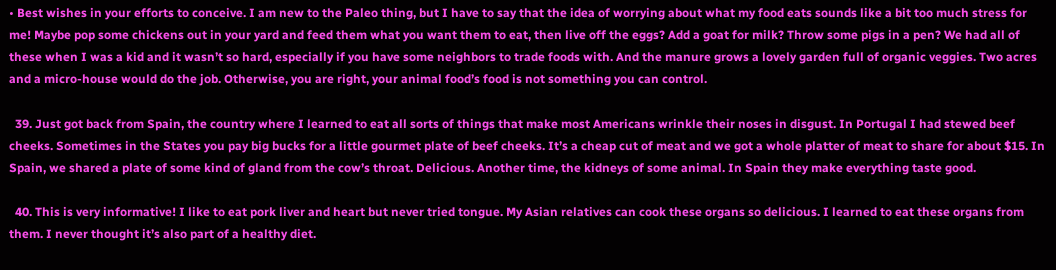• Best wishes in your efforts to conceive. I am new to the Paleo thing, but I have to say that the idea of worrying about what my food eats sounds like a bit too much stress for me! Maybe pop some chickens out in your yard and feed them what you want them to eat, then live off the eggs? Add a goat for milk? Throw some pigs in a pen? We had all of these when I was a kid and it wasn’t so hard, especially if you have some neighbors to trade foods with. And the manure grows a lovely garden full of organic veggies. Two acres and a micro-house would do the job. Otherwise, you are right, your animal food’s food is not something you can control.

  39. Just got back from Spain, the country where I learned to eat all sorts of things that make most Americans wrinkle their noses in disgust. In Portugal I had stewed beef cheeks. Sometimes in the States you pay big bucks for a little gourmet plate of beef cheeks. It’s a cheap cut of meat and we got a whole platter of meat to share for about $15. In Spain, we shared a plate of some kind of gland from the cow’s throat. Delicious. Another time, the kidneys of some animal. In Spain they make everything taste good.

  40. This is very informative! I like to eat pork liver and heart but never tried tongue. My Asian relatives can cook these organs so delicious. I learned to eat these organs from them. I never thought it’s also part of a healthy diet.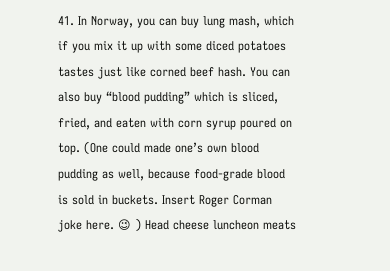41. In Norway, you can buy lung mash, which if you mix it up with some diced potatoes tastes just like corned beef hash. You can also buy “blood pudding” which is sliced, fried, and eaten with corn syrup poured on top. (One could made one’s own blood pudding as well, because food-grade blood is sold in buckets. Insert Roger Corman joke here. 😉 ) Head cheese luncheon meats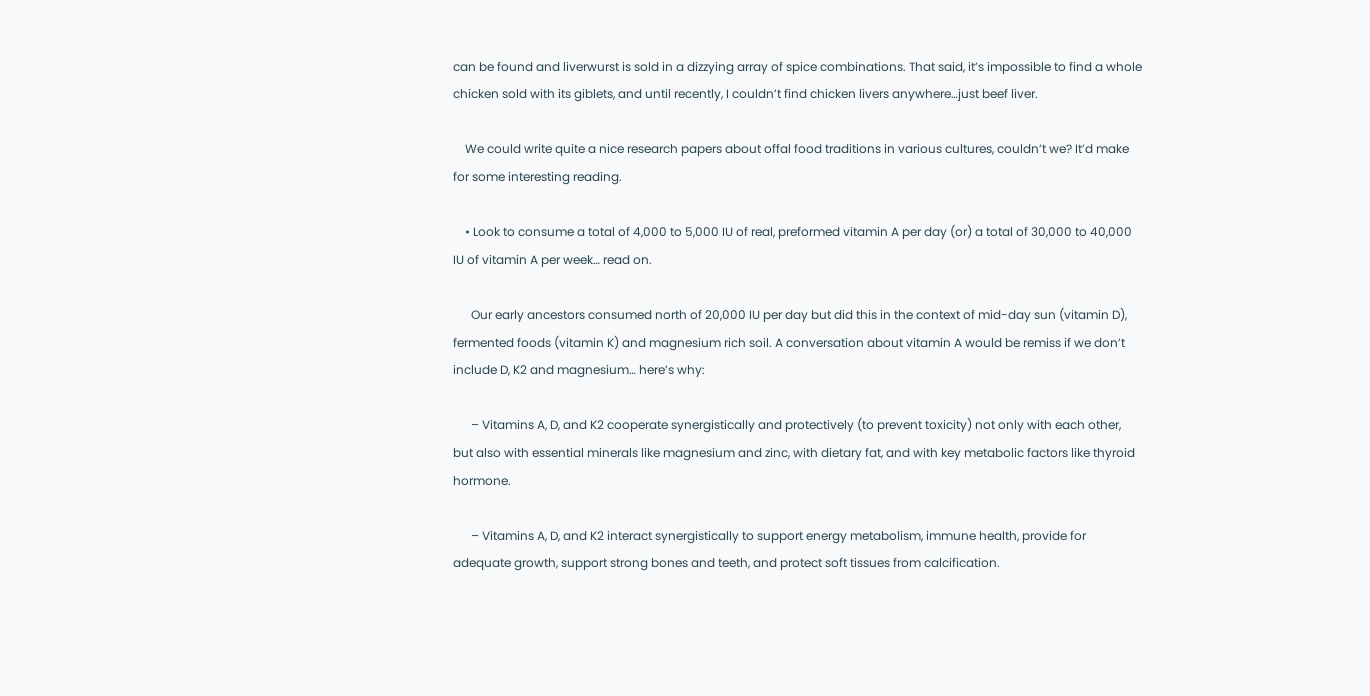can be found and liverwurst is sold in a dizzying array of spice combinations. That said, it’s impossible to find a whole chicken sold with its giblets, and until recently, I couldn’t find chicken livers anywhere…just beef liver.

    We could write quite a nice research papers about offal food traditions in various cultures, couldn’t we? It’d make for some interesting reading.

    • Look to consume a total of 4,000 to 5,000 IU of real, preformed vitamin A per day (or) a total of 30,000 to 40,000 IU of vitamin A per week… read on.

      Our early ancestors consumed north of 20,000 IU per day but did this in the context of mid-day sun (vitamin D), fermented foods (vitamin K) and magnesium rich soil. A conversation about vitamin A would be remiss if we don’t include D, K2 and magnesium… here’s why:

      – Vitamins A, D, and K2 cooperate synergistically and protectively (to prevent toxicity) not only with each other, but also with essential minerals like magnesium and zinc, with dietary fat, and with key metabolic factors like thyroid hormone.

      – Vitamins A, D, and K2 interact synergistically to support energy metabolism, immune health, provide for adequate growth, support strong bones and teeth, and protect soft tissues from calcification.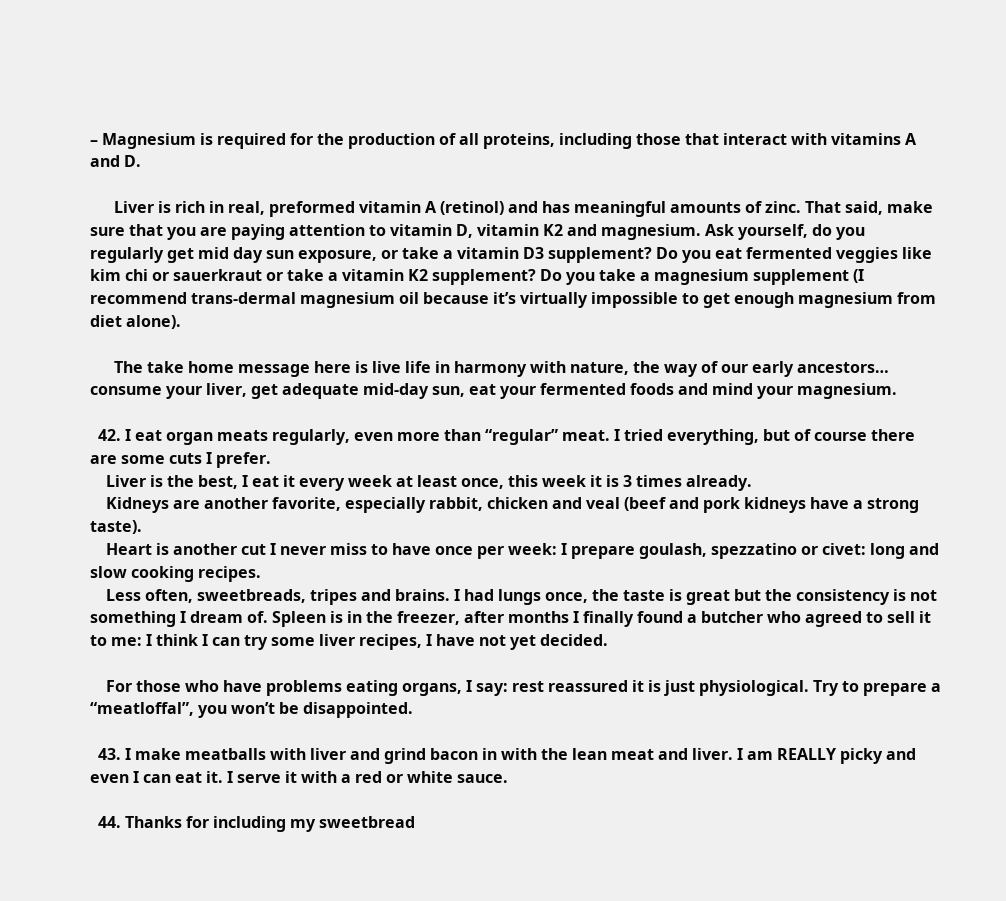– Magnesium is required for the production of all proteins, including those that interact with vitamins A and D.

      Liver is rich in real, preformed vitamin A (retinol) and has meaningful amounts of zinc. That said, make sure that you are paying attention to vitamin D, vitamin K2 and magnesium. Ask yourself, do you regularly get mid day sun exposure, or take a vitamin D3 supplement? Do you eat fermented veggies like kim chi or sauerkraut or take a vitamin K2 supplement? Do you take a magnesium supplement (I recommend trans-dermal magnesium oil because it’s virtually impossible to get enough magnesium from diet alone).

      The take home message here is live life in harmony with nature, the way of our early ancestors… consume your liver, get adequate mid-day sun, eat your fermented foods and mind your magnesium.

  42. I eat organ meats regularly, even more than “regular” meat. I tried everything, but of course there are some cuts I prefer.
    Liver is the best, I eat it every week at least once, this week it is 3 times already.
    Kidneys are another favorite, especially rabbit, chicken and veal (beef and pork kidneys have a strong taste).
    Heart is another cut I never miss to have once per week: I prepare goulash, spezzatino or civet: long and slow cooking recipes.
    Less often, sweetbreads, tripes and brains. I had lungs once, the taste is great but the consistency is not something I dream of. Spleen is in the freezer, after months I finally found a butcher who agreed to sell it to me: I think I can try some liver recipes, I have not yet decided.

    For those who have problems eating organs, I say: rest reassured it is just physiological. Try to prepare a “meatloffal”, you won’t be disappointed.

  43. I make meatballs with liver and grind bacon in with the lean meat and liver. I am REALLY picky and even I can eat it. I serve it with a red or white sauce.

  44. Thanks for including my sweetbread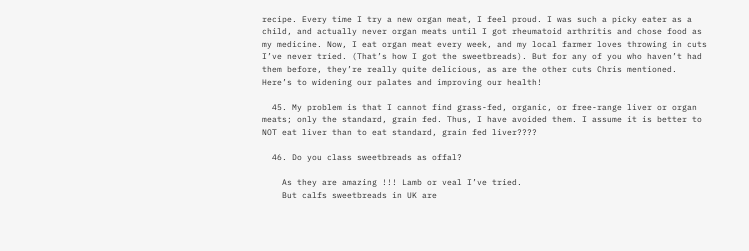recipe. Every time I try a new organ meat, I feel proud. I was such a picky eater as a child, and actually never organ meats until I got rheumatoid arthritis and chose food as my medicine. Now, I eat organ meat every week, and my local farmer loves throwing in cuts I’ve never tried. (That’s how I got the sweetbreads). But for any of you who haven’t had them before, they’re really quite delicious, as are the other cuts Chris mentioned. Here’s to widening our palates and improving our health!

  45. My problem is that I cannot find grass-fed, organic, or free-range liver or organ meats; only the standard, grain fed. Thus, I have avoided them. I assume it is better to NOT eat liver than to eat standard, grain fed liver????

  46. Do you class sweetbreads as offal?

    As they are amazing !!! Lamb or veal I’ve tried.
    But calfs sweetbreads in UK are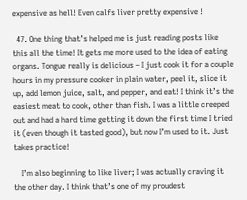expensive as hell! Even calfs liver pretty expensive !

  47. One thing that’s helped me is just reading posts like this all the time! It gets me more used to the idea of eating organs. Tongue really is delicious – I just cook it for a couple hours in my pressure cooker in plain water, peel it, slice it up, add lemon juice, salt, and pepper, and eat! I think it’s the easiest meat to cook, other than fish. I was a little creeped out and had a hard time getting it down the first time I tried it (even though it tasted good), but now I’m used to it. Just takes practice!

    I’m also beginning to like liver; I was actually craving it the other day. I think that’s one of my proudest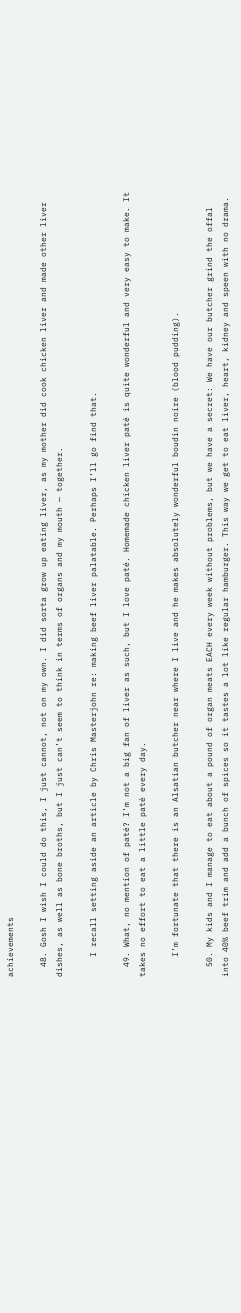achievements

  48. Gosh I wish I could do this, I just cannot, not on my own. I did sorta grow up eating liver, as my mother did cook chicken liver and made other liver dishes, as well as bone broths, but I just can’t seem to think in terms of organs and my mouth — together.

    I recall setting aside an article by Chris Masterjohn re: making beef liver palatable. Perhaps I’ll go find that.

  49. What, no mention of paté? I’m not a big fan of liver as such, but I love paté. Homemade chicken liver paté is quite wonderful and very easy to make. It takes no effort to eat a little paté every day.

    I’m fortunate that there is an Alsatian butcher near where I live and he makes absolutely wonderful boudin noire (blood pudding).

  50. My kids and I manage to eat about a pound of organ meats EACH every week without problems, but we have a secret: We have our butcher grind the offal into 40% beef trim and add a bunch of spices so it tastes a lot like regular hamburger. This way we get to eat liver, heart, kidney and speen with no drama.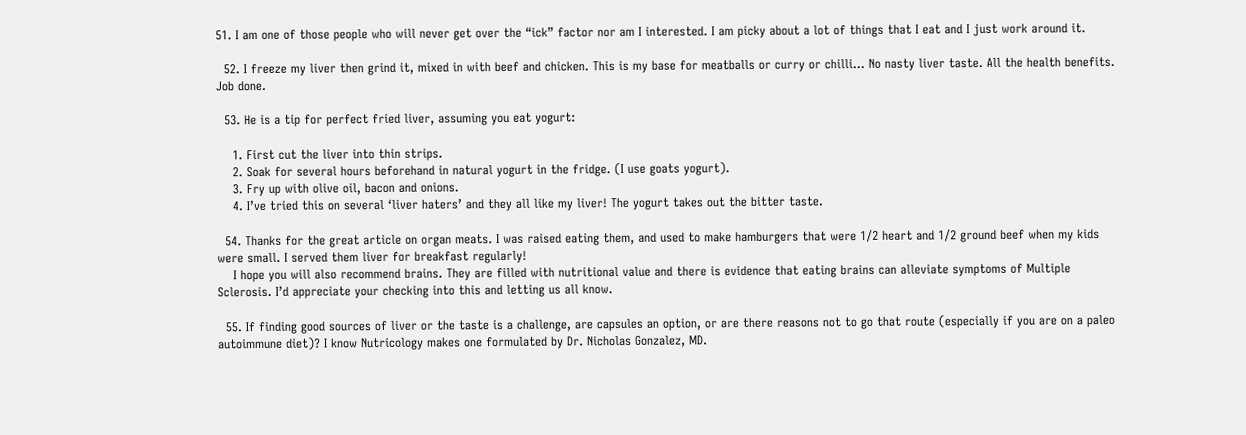51. I am one of those people who will never get over the “ick” factor nor am I interested. I am picky about a lot of things that I eat and I just work around it.

  52. I freeze my liver then grind it, mixed in with beef and chicken. This is my base for meatballs or curry or chilli… No nasty liver taste. All the health benefits. Job done.

  53. He is a tip for perfect fried liver, assuming you eat yogurt:

    1. First cut the liver into thin strips.
    2. Soak for several hours beforehand in natural yogurt in the fridge. (I use goats yogurt).
    3. Fry up with olive oil, bacon and onions.
    4. I’ve tried this on several ‘liver haters’ and they all like my liver! The yogurt takes out the bitter taste.

  54. Thanks for the great article on organ meats. I was raised eating them, and used to make hamburgers that were 1/2 heart and 1/2 ground beef when my kids were small. I served them liver for breakfast regularly!
    I hope you will also recommend brains. They are filled with nutritional value and there is evidence that eating brains can alleviate symptoms of Multiple Sclerosis. I’d appreciate your checking into this and letting us all know.

  55. If finding good sources of liver or the taste is a challenge, are capsules an option, or are there reasons not to go that route (especially if you are on a paleo autoimmune diet)? I know Nutricology makes one formulated by Dr. Nicholas Gonzalez, MD.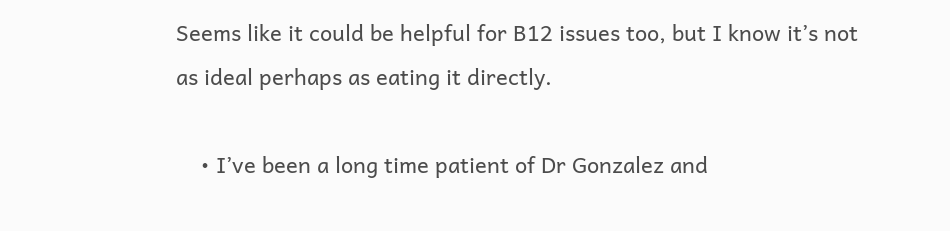Seems like it could be helpful for B12 issues too, but I know it’s not as ideal perhaps as eating it directly.

    • I’ve been a long time patient of Dr Gonzalez and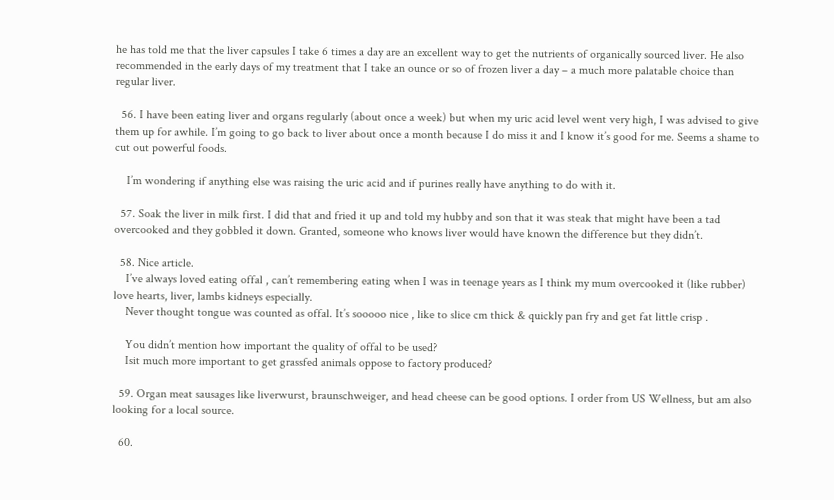he has told me that the liver capsules I take 6 times a day are an excellent way to get the nutrients of organically sourced liver. He also recommended in the early days of my treatment that I take an ounce or so of frozen liver a day – a much more palatable choice than regular liver.

  56. I have been eating liver and organs regularly (about once a week) but when my uric acid level went very high, I was advised to give them up for awhile. I’m going to go back to liver about once a month because I do miss it and I know it’s good for me. Seems a shame to cut out powerful foods.

    I’m wondering if anything else was raising the uric acid and if purines really have anything to do with it.

  57. Soak the liver in milk first. I did that and fried it up and told my hubby and son that it was steak that might have been a tad overcooked and they gobbled it down. Granted, someone who knows liver would have known the difference but they didn’t.

  58. Nice article.
    I’ve always loved eating offal , can’t remembering eating when I was in teenage years as I think my mum overcooked it (like rubber) love hearts, liver, lambs kidneys especially.
    Never thought tongue was counted as offal. It’s sooooo nice , like to slice cm thick & quickly pan fry and get fat little crisp .

    You didn’t mention how important the quality of offal to be used?
    Isit much more important to get grassfed animals oppose to factory produced?

  59. Organ meat sausages like liverwurst, braunschweiger, and head cheese can be good options. I order from US Wellness, but am also looking for a local source.

  60.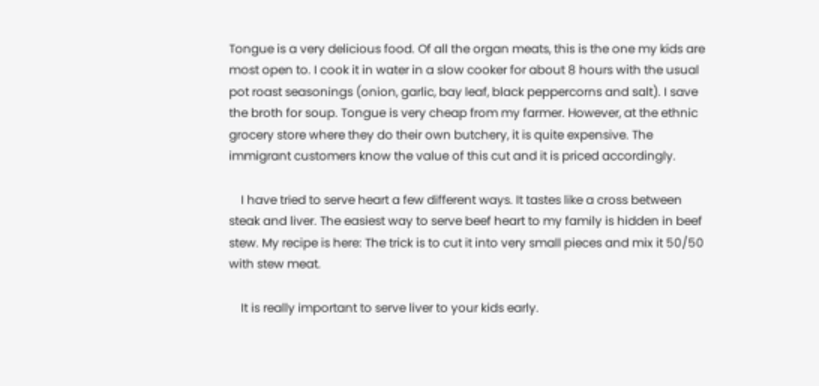Tongue is a very delicious food. Of all the organ meats, this is the one my kids are most open to. I cook it in water in a slow cooker for about 8 hours with the usual pot roast seasonings (onion, garlic, bay leaf, black peppercorns and salt). I save the broth for soup. Tongue is very cheap from my farmer. However, at the ethnic grocery store where they do their own butchery, it is quite expensive. The immigrant customers know the value of this cut and it is priced accordingly.

    I have tried to serve heart a few different ways. It tastes like a cross between steak and liver. The easiest way to serve beef heart to my family is hidden in beef stew. My recipe is here: The trick is to cut it into very small pieces and mix it 50/50 with stew meat.

    It is really important to serve liver to your kids early.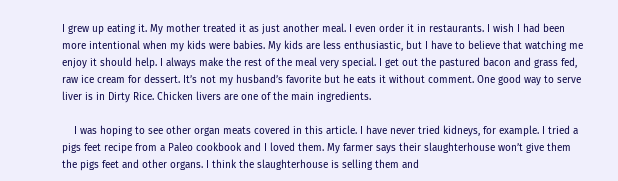I grew up eating it. My mother treated it as just another meal. I even order it in restaurants. I wish I had been more intentional when my kids were babies. My kids are less enthusiastic, but I have to believe that watching me enjoy it should help. I always make the rest of the meal very special. I get out the pastured bacon and grass fed, raw ice cream for dessert. It’s not my husband’s favorite but he eats it without comment. One good way to serve liver is in Dirty Rice. Chicken livers are one of the main ingredients.

    I was hoping to see other organ meats covered in this article. I have never tried kidneys, for example. I tried a pigs feet recipe from a Paleo cookbook and I loved them. My farmer says their slaughterhouse won’t give them the pigs feet and other organs. I think the slaughterhouse is selling them and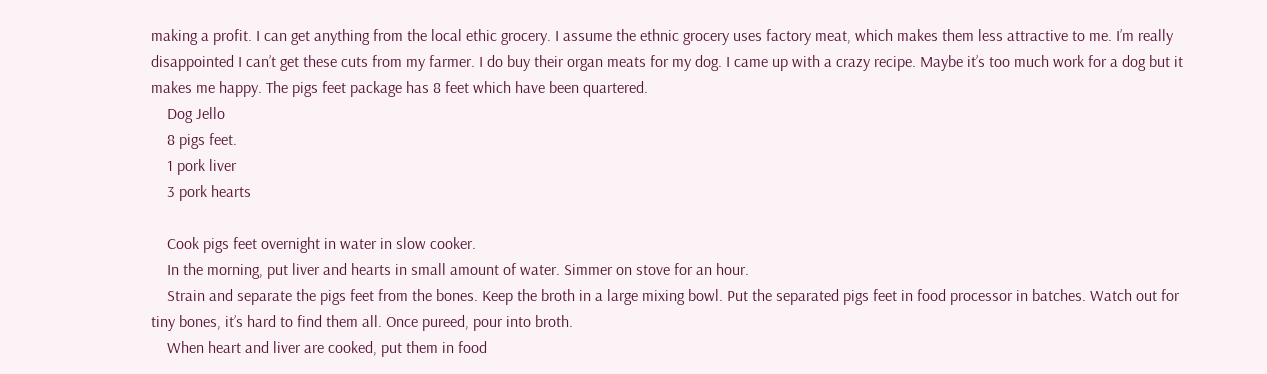making a profit. I can get anything from the local ethic grocery. I assume the ethnic grocery uses factory meat, which makes them less attractive to me. I’m really disappointed I can’t get these cuts from my farmer. I do buy their organ meats for my dog. I came up with a crazy recipe. Maybe it’s too much work for a dog but it makes me happy. The pigs feet package has 8 feet which have been quartered.
    Dog Jello
    8 pigs feet.
    1 pork liver
    3 pork hearts

    Cook pigs feet overnight in water in slow cooker.
    In the morning, put liver and hearts in small amount of water. Simmer on stove for an hour.
    Strain and separate the pigs feet from the bones. Keep the broth in a large mixing bowl. Put the separated pigs feet in food processor in batches. Watch out for tiny bones, it’s hard to find them all. Once pureed, pour into broth.
    When heart and liver are cooked, put them in food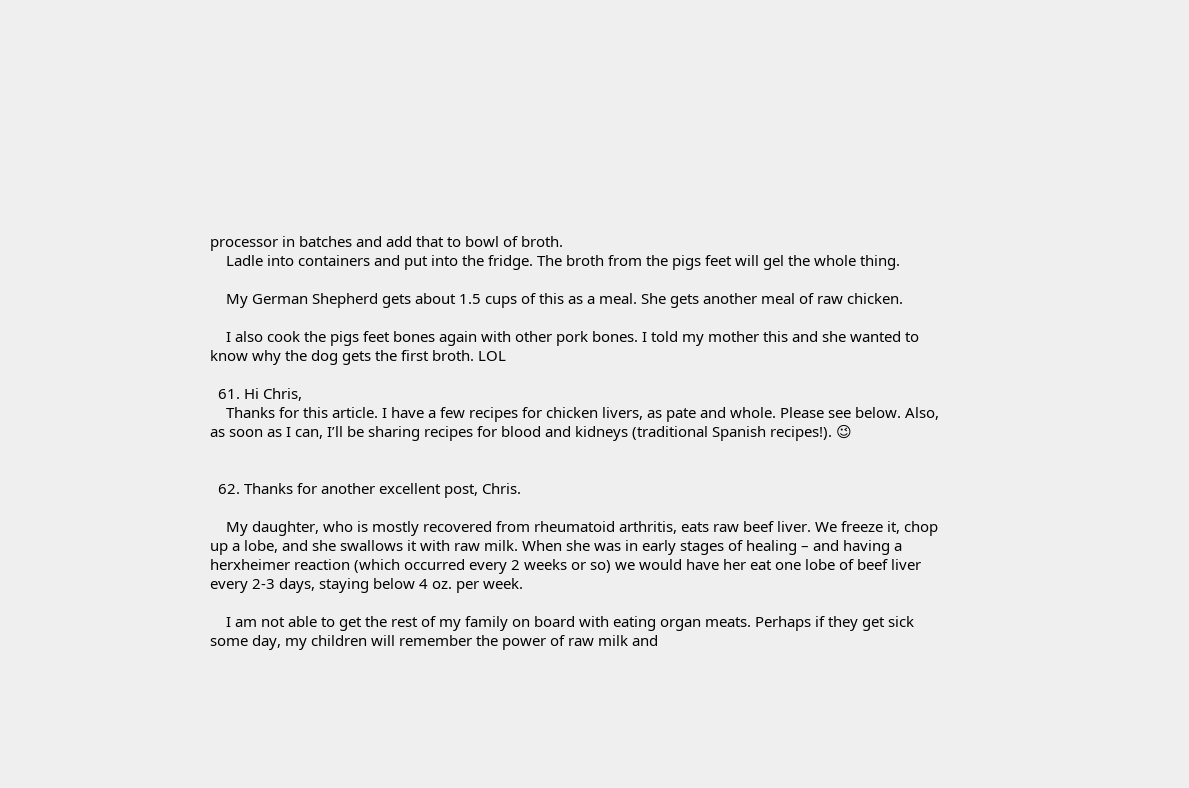processor in batches and add that to bowl of broth.
    Ladle into containers and put into the fridge. The broth from the pigs feet will gel the whole thing.

    My German Shepherd gets about 1.5 cups of this as a meal. She gets another meal of raw chicken.

    I also cook the pigs feet bones again with other pork bones. I told my mother this and she wanted to know why the dog gets the first broth. LOL

  61. Hi Chris,
    Thanks for this article. I have a few recipes for chicken livers, as pate and whole. Please see below. Also, as soon as I can, I’ll be sharing recipes for blood and kidneys (traditional Spanish recipes!). 😉


  62. Thanks for another excellent post, Chris.

    My daughter, who is mostly recovered from rheumatoid arthritis, eats raw beef liver. We freeze it, chop up a lobe, and she swallows it with raw milk. When she was in early stages of healing – and having a herxheimer reaction (which occurred every 2 weeks or so) we would have her eat one lobe of beef liver every 2-3 days, staying below 4 oz. per week.

    I am not able to get the rest of my family on board with eating organ meats. Perhaps if they get sick some day, my children will remember the power of raw milk and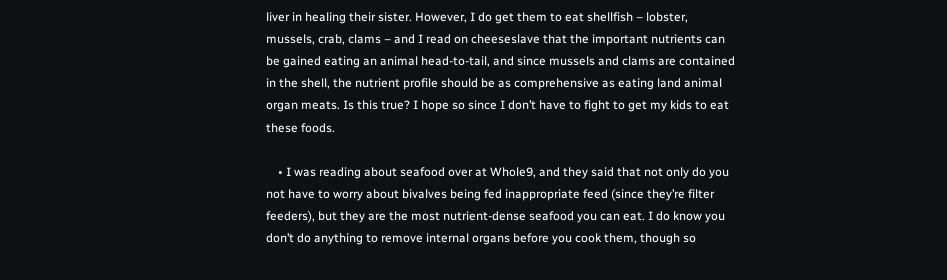liver in healing their sister. However, I do get them to eat shellfish – lobster, mussels, crab, clams – and I read on cheeseslave that the important nutrients can be gained eating an animal head-to-tail, and since mussels and clams are contained in the shell, the nutrient profile should be as comprehensive as eating land animal organ meats. Is this true? I hope so since I don’t have to fight to get my kids to eat these foods.

    • I was reading about seafood over at Whole9, and they said that not only do you not have to worry about bivalves being fed inappropriate feed (since they’re filter feeders), but they are the most nutrient-dense seafood you can eat. I do know you don’t do anything to remove internal organs before you cook them, though so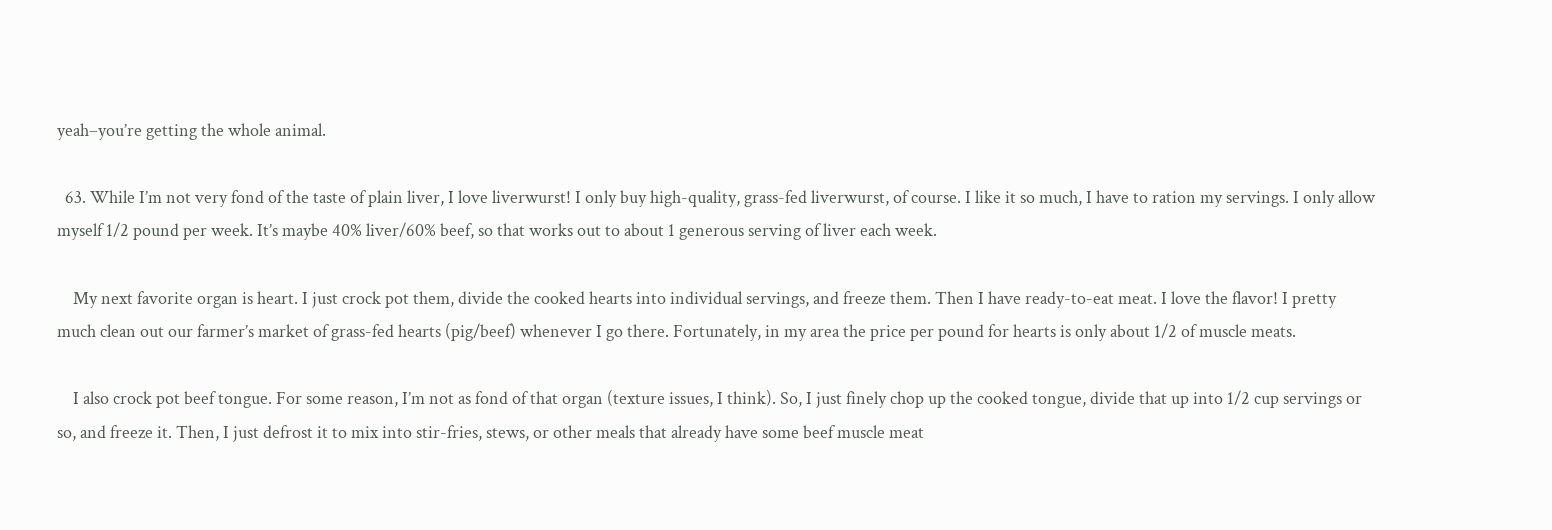yeah–you’re getting the whole animal.

  63. While I’m not very fond of the taste of plain liver, I love liverwurst! I only buy high-quality, grass-fed liverwurst, of course. I like it so much, I have to ration my servings. I only allow myself 1/2 pound per week. It’s maybe 40% liver/60% beef, so that works out to about 1 generous serving of liver each week.

    My next favorite organ is heart. I just crock pot them, divide the cooked hearts into individual servings, and freeze them. Then I have ready-to-eat meat. I love the flavor! I pretty much clean out our farmer’s market of grass-fed hearts (pig/beef) whenever I go there. Fortunately, in my area the price per pound for hearts is only about 1/2 of muscle meats.

    I also crock pot beef tongue. For some reason, I’m not as fond of that organ (texture issues, I think). So, I just finely chop up the cooked tongue, divide that up into 1/2 cup servings or so, and freeze it. Then, I just defrost it to mix into stir-fries, stews, or other meals that already have some beef muscle meat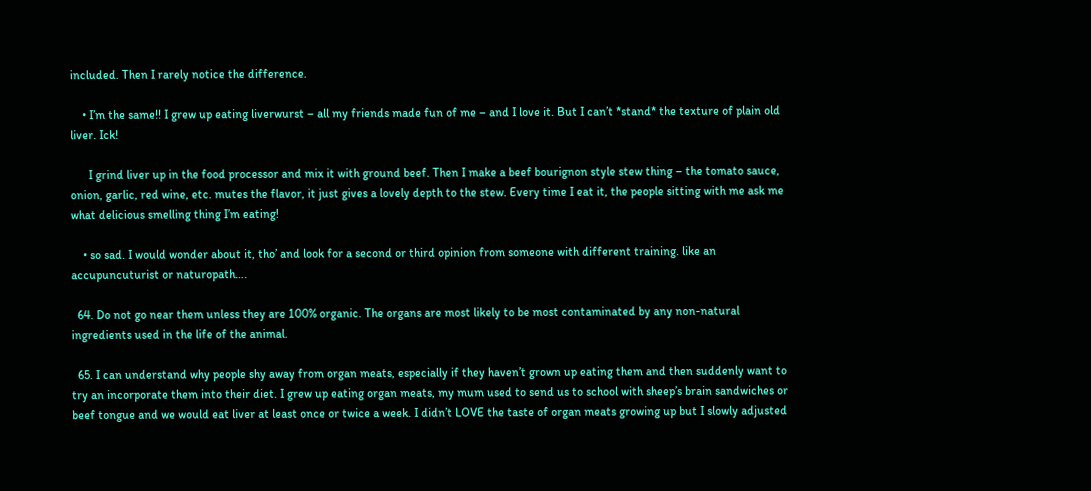included. Then I rarely notice the difference.

    • I’m the same!! I grew up eating liverwurst – all my friends made fun of me – and I love it. But I can’t *stand* the texture of plain old liver. Ick!

      I grind liver up in the food processor and mix it with ground beef. Then I make a beef bourignon style stew thing – the tomato sauce, onion, garlic, red wine, etc. mutes the flavor, it just gives a lovely depth to the stew. Every time I eat it, the people sitting with me ask me what delicious smelling thing I’m eating!

    • so sad. I would wonder about it, tho’ and look for a second or third opinion from someone with different training. like an accupuncuturist or naturopath….

  64. Do not go near them unless they are 100% organic. The organs are most likely to be most contaminated by any non-natural ingredients used in the life of the animal.

  65. I can understand why people shy away from organ meats, especially if they haven’t grown up eating them and then suddenly want to try an incorporate them into their diet. I grew up eating organ meats, my mum used to send us to school with sheep’s brain sandwiches or beef tongue and we would eat liver at least once or twice a week. I didn’t LOVE the taste of organ meats growing up but I slowly adjusted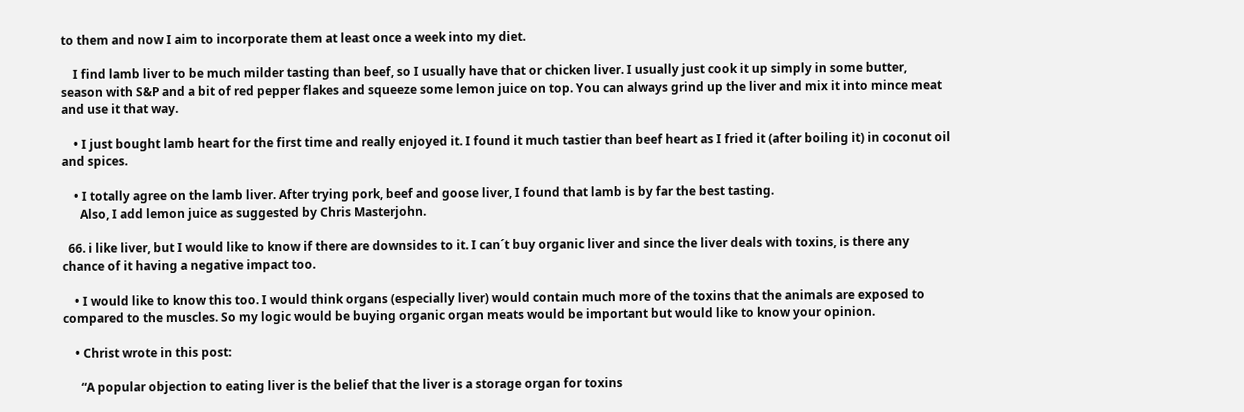to them and now I aim to incorporate them at least once a week into my diet.

    I find lamb liver to be much milder tasting than beef, so I usually have that or chicken liver. I usually just cook it up simply in some butter, season with S&P and a bit of red pepper flakes and squeeze some lemon juice on top. You can always grind up the liver and mix it into mince meat and use it that way.

    • I just bought lamb heart for the first time and really enjoyed it. I found it much tastier than beef heart as I fried it (after boiling it) in coconut oil and spices.

    • I totally agree on the lamb liver. After trying pork, beef and goose liver, I found that lamb is by far the best tasting.
      Also, I add lemon juice as suggested by Chris Masterjohn.

  66. i like liver, but I would like to know if there are downsides to it. I can´t buy organic liver and since the liver deals with toxins, is there any chance of it having a negative impact too.

    • I would like to know this too. I would think organs (especially liver) would contain much more of the toxins that the animals are exposed to compared to the muscles. So my logic would be buying organic organ meats would be important but would like to know your opinion.

    • Christ wrote in this post:

      “A popular objection to eating liver is the belief that the liver is a storage organ for toxins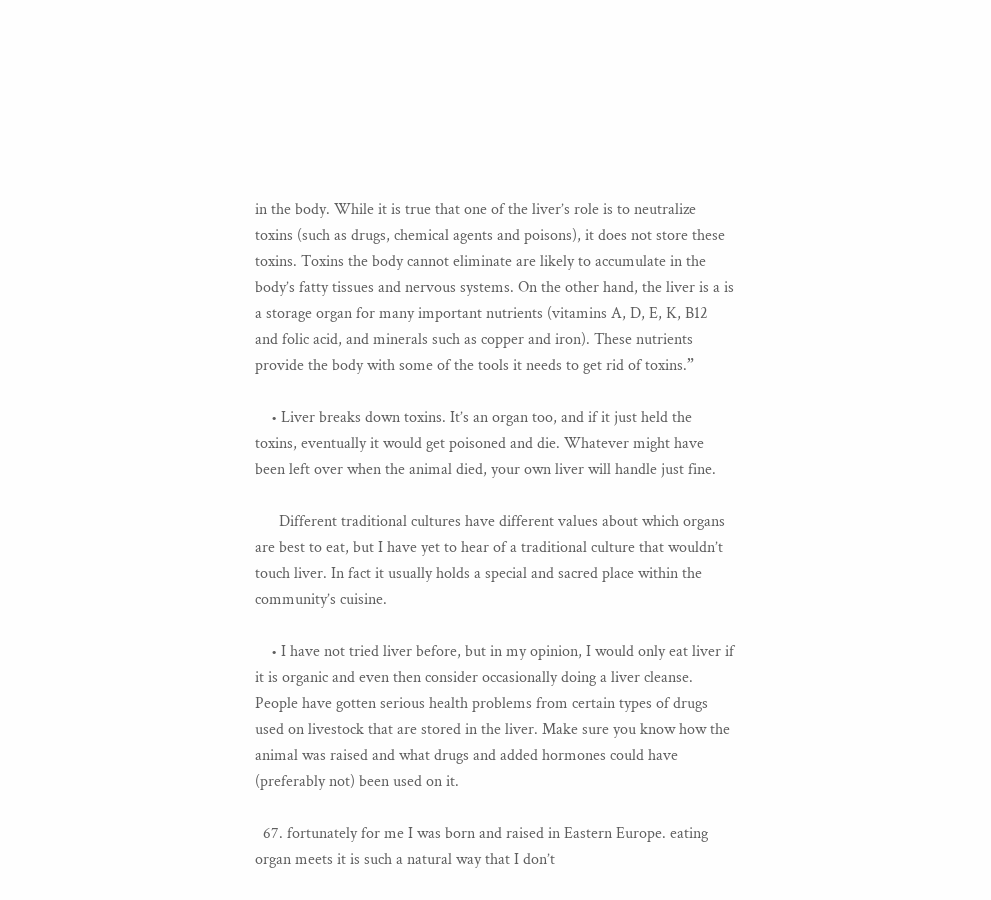in the body. While it is true that one of the liver’s role is to neutralize toxins (such as drugs, chemical agents and poisons), it does not store these toxins. Toxins the body cannot eliminate are likely to accumulate in the body’s fatty tissues and nervous systems. On the other hand, the liver is a is a storage organ for many important nutrients (vitamins A, D, E, K, B12 and folic acid, and minerals such as copper and iron). These nutrients provide the body with some of the tools it needs to get rid of toxins.”

    • Liver breaks down toxins. It’s an organ too, and if it just held the toxins, eventually it would get poisoned and die. Whatever might have been left over when the animal died, your own liver will handle just fine.

      Different traditional cultures have different values about which organs are best to eat, but I have yet to hear of a traditional culture that wouldn’t touch liver. In fact it usually holds a special and sacred place within the community’s cuisine.

    • I have not tried liver before, but in my opinion, I would only eat liver if it is organic and even then consider occasionally doing a liver cleanse. People have gotten serious health problems from certain types of drugs used on livestock that are stored in the liver. Make sure you know how the animal was raised and what drugs and added hormones could have (preferably not) been used on it.

  67. fortunately for me I was born and raised in Eastern Europe. eating organ meets it is such a natural way that I don’t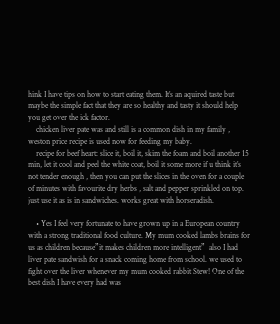hink I have tips on how to start eating them. It’s an aquired taste but maybe the simple fact that they are so healthy and tasty it should help you get over the ick factor.
    chicken liver pate was and still is a common dish in my family , weston price recipe is used now for feeding my baby.
    recipe for beef heart: slice it, boil it, skim the foam and boil another 15 min, let it cool and peel the white coat, boil it some more if u think it’s not tender enough , then you can put the slices in the oven for a couple of minutes with favourite dry herbs , salt and pepper sprinkled on top. just use it as is in sandwiches. works great with horseradish.

    • Yes I feel very fortunate to have grown up in a European country with a strong traditional food culture. My mum cooked lambs brains for us as children because”it makes children more intelligent”  also I had liver pate sandwish for a snack coming home from school. we used to fight over the liver whenever my mum cooked rabbit Stew! One of the best dish I have every had was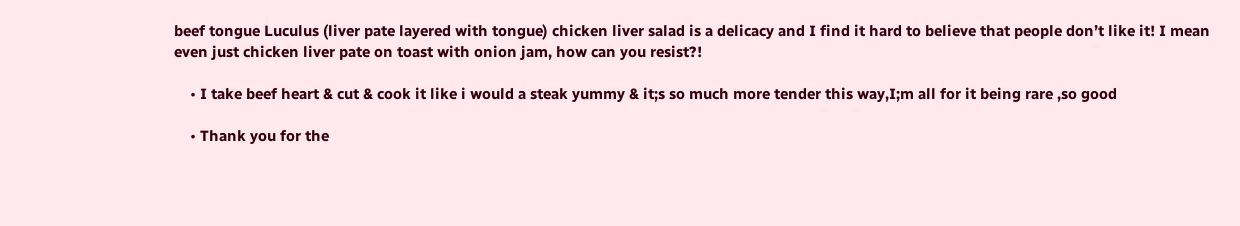beef tongue Luculus (liver pate layered with tongue) chicken liver salad is a delicacy and I find it hard to believe that people don’t like it! I mean even just chicken liver pate on toast with onion jam, how can you resist?!

    • I take beef heart & cut & cook it like i would a steak yummy & it;s so much more tender this way,I;m all for it being rare ,so good

    • Thank you for the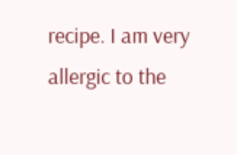recipe. I am very allergic to the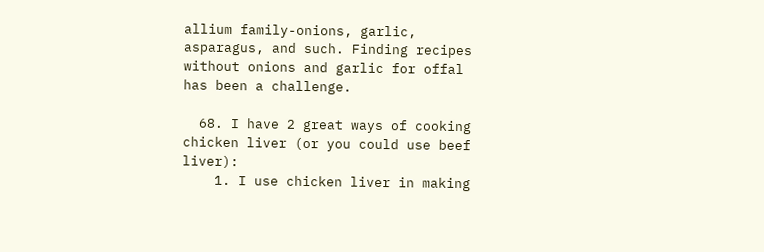allium family-onions, garlic, asparagus, and such. Finding recipes without onions and garlic for offal has been a challenge.

  68. I have 2 great ways of cooking chicken liver (or you could use beef liver):
    1. I use chicken liver in making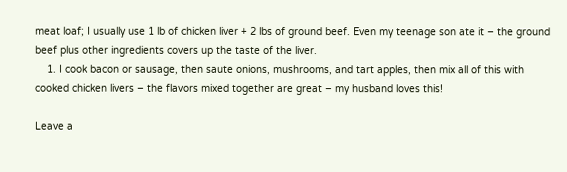meat loaf; I usually use 1 lb of chicken liver + 2 lbs of ground beef. Even my teenage son ate it – the ground beef plus other ingredients covers up the taste of the liver.
    1. I cook bacon or sausage, then saute onions, mushrooms, and tart apples, then mix all of this with cooked chicken livers – the flavors mixed together are great – my husband loves this!

Leave a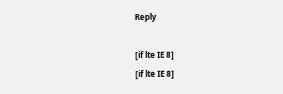Reply

[if lte IE 8]
[if lte IE 8]